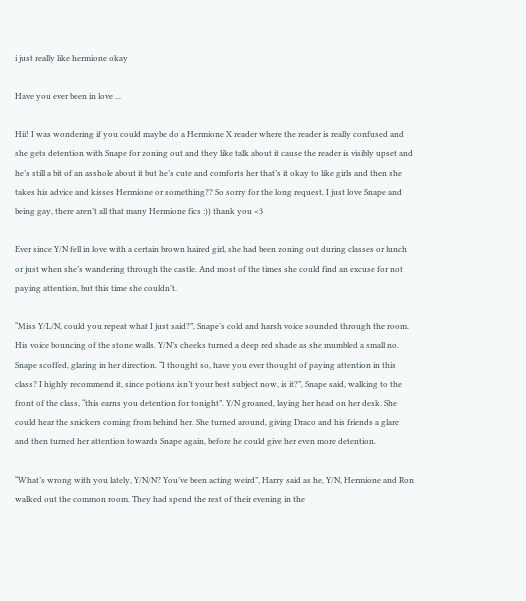i just really like hermione okay

Have you ever been in love ...

Hii! I was wondering if you could maybe do a Hermione X reader where the reader is really confused and she gets detention with Snape for zoning out and they like talk about it cause the reader is visibly upset and he’s still a bit of an asshole about it but he’s cute and comforts her that’s it okay to like girls and then she takes his advice and kisses Hermione or something?? So sorry for the long request, I just love Snape and being gay, there aren’t all that many Hermione fics :)) thank you <3

Ever since Y/N fell in love with a certain brown haired girl, she had been zoning out during classes or lunch or just when she’s wandering through the castle. And most of the times she could find an excuse for not paying attention, but this time she couldn’t.

“Miss Y/L/N, could you repeat what I just said?”, Snape’s cold and harsh voice sounded through the room. His voice bouncing of the stone walls. Y/N’s cheeks turned a deep red shade as she mumbled a small no. Snape scoffed, glaring in her direction. “I thought so, have you ever thought of paying attention in this class? I highly recommend it, since potions isn’t your best subject now, is it?”, Snape said, walking to the front of the class, “this earns you detention for tonight”. Y/N groaned, laying her head on her desk. She could hear the snickers coming from behind her. She turned around, giving Draco and his friends a glare and then turned her attention towards Snape again, before he could give her even more detention.

“What’s wrong with you lately, Y/N/N? You’ve been acting weird”, Harry said as he, Y/N, Hermione and Ron walked out the common room. They had spend the rest of their evening in the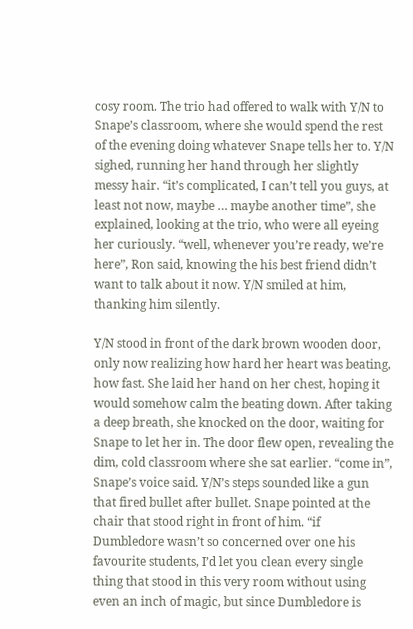cosy room. The trio had offered to walk with Y/N to Snape’s classroom, where she would spend the rest of the evening doing whatever Snape tells her to. Y/N sighed, running her hand through her slightly messy hair. “it’s complicated, I can’t tell you guys, at least not now, maybe … maybe another time”, she explained, looking at the trio, who were all eyeing her curiously. “well, whenever you’re ready, we’re here”, Ron said, knowing the his best friend didn’t want to talk about it now. Y/N smiled at him, thanking him silently.

Y/N stood in front of the dark brown wooden door, only now realizing how hard her heart was beating, how fast. She laid her hand on her chest, hoping it would somehow calm the beating down. After taking a deep breath, she knocked on the door, waiting for Snape to let her in. The door flew open, revealing the dim, cold classroom where she sat earlier. “come in”, Snape’s voice said. Y/N’s steps sounded like a gun that fired bullet after bullet. Snape pointed at the chair that stood right in front of him. “if Dumbledore wasn’t so concerned over one his favourite students, I’d let you clean every single thing that stood in this very room without using even an inch of magic, but since Dumbledore is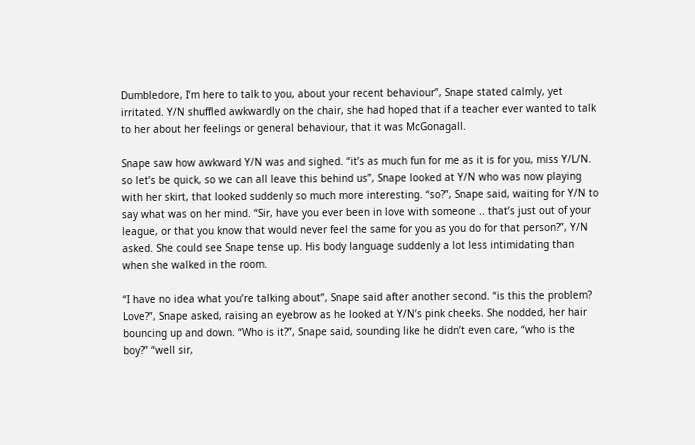Dumbledore, I’m here to talk to you, about your recent behaviour”, Snape stated calmly, yet irritated. Y/N shuffled awkwardly on the chair, she had hoped that if a teacher ever wanted to talk to her about her feelings or general behaviour, that it was McGonagall.

Snape saw how awkward Y/N was and sighed. “it’s as much fun for me as it is for you, miss Y/L/N. so let’s be quick, so we can all leave this behind us”, Snape looked at Y/N who was now playing with her skirt, that looked suddenly so much more interesting. “so?”, Snape said, waiting for Y/N to say what was on her mind. “Sir, have you ever been in love with someone .. that’s just out of your league, or that you know that would never feel the same for you as you do for that person?”, Y/N asked. She could see Snape tense up. His body language suddenly a lot less intimidating than when she walked in the room.

“I have no idea what you’re talking about”, Snape said after another second. “is this the problem? Love?”, Snape asked, raising an eyebrow as he looked at Y/N’s pink cheeks. She nodded, her hair bouncing up and down. “Who is it?”, Snape said, sounding like he didn’t even care, “who is the boy?” “well sir,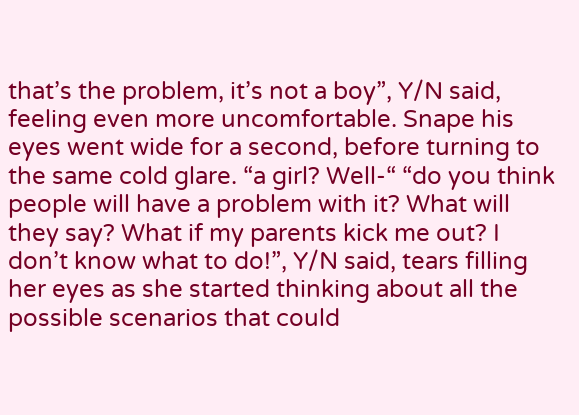that’s the problem, it’s not a boy”, Y/N said, feeling even more uncomfortable. Snape his eyes went wide for a second, before turning to the same cold glare. “a girl? Well-“ “do you think people will have a problem with it? What will they say? What if my parents kick me out? I don’t know what to do!”, Y/N said, tears filling her eyes as she started thinking about all the possible scenarios that could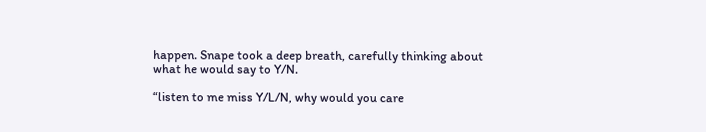happen. Snape took a deep breath, carefully thinking about what he would say to Y/N.

“listen to me miss Y/L/N, why would you care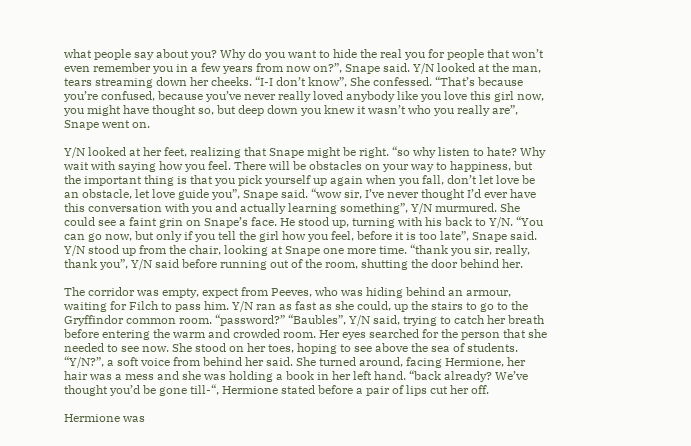what people say about you? Why do you want to hide the real you for people that won’t even remember you in a few years from now on?”, Snape said. Y/N looked at the man, tears streaming down her cheeks. “I-I don’t know”, She confessed. “That’s because you’re confused, because you’ve never really loved anybody like you love this girl now, you might have thought so, but deep down you knew it wasn’t who you really are”, Snape went on.

Y/N looked at her feet, realizing that Snape might be right. “so why listen to hate? Why wait with saying how you feel. There will be obstacles on your way to happiness, but the important thing is that you pick yourself up again when you fall, don’t let love be an obstacle, let love guide you”, Snape said. “wow sir, I’ve never thought I’d ever have this conversation with you and actually learning something”, Y/N murmured. She could see a faint grin on Snape’s face. He stood up, turning with his back to Y/N. “You can go now, but only if you tell the girl how you feel, before it is too late”, Snape said. Y/N stood up from the chair, looking at Snape one more time. “thank you sir, really, thank you”, Y/N said before running out of the room, shutting the door behind her.

The corridor was empty, expect from Peeves, who was hiding behind an armour, waiting for Filch to pass him. Y/N ran as fast as she could, up the stairs to go to the Gryffindor common room. “password?” “Baubles”, Y/N said, trying to catch her breath before entering the warm and crowded room. Her eyes searched for the person that she needed to see now. She stood on her toes, hoping to see above the sea of students. “Y/N?”, a soft voice from behind her said. She turned around, facing Hermione, her hair was a mess and she was holding a book in her left hand. “back already? We’ve thought you’d be gone till-“, Hermione stated before a pair of lips cut her off.

Hermione was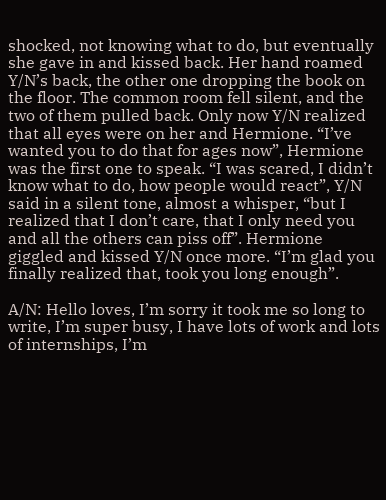shocked, not knowing what to do, but eventually she gave in and kissed back. Her hand roamed Y/N’s back, the other one dropping the book on the floor. The common room fell silent, and the two of them pulled back. Only now Y/N realized that all eyes were on her and Hermione. “I’ve wanted you to do that for ages now”, Hermione was the first one to speak. “I was scared, I didn’t know what to do, how people would react”, Y/N said in a silent tone, almost a whisper, “but I realized that I don’t care, that I only need you and all the others can piss off”. Hermione giggled and kissed Y/N once more. “I’m glad you finally realized that, took you long enough”.

A/N: Hello loves, I’m sorry it took me so long to write, I’m super busy, I have lots of work and lots of internships, I’m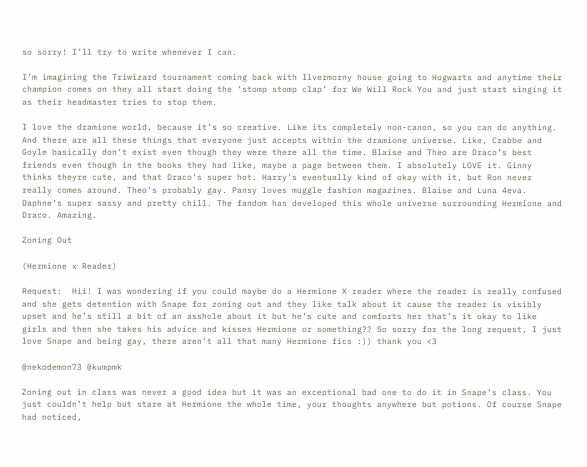so sorry! I’ll try to write whenever I can.

I’m imagining the Triwizard tournament coming back with Ilvermorny house going to Hogwarts and anytime their champion comes on they all start doing the ‘stomp stomp clap’ for We Will Rock You and just start singing it as their headmaster tries to stop them.

I love the dramione world, because it’s so creative. Like its completely non-canon, so you can do anything. And there are all these things that everyone just accepts within the dramione universe. Like, Crabbe and Goyle basically don’t exist even though they were there all the time. Blaise and Theo are Draco’s best friends even though in the books they had like, maybe a page between them. I absolutely LOVE it. Ginny thinks theyre cute, and that Draco’s super hot. Harry’s eventually kind of okay with it, but Ron never really comes around. Theo’s probably gay. Pansy loves muggle fashion magazines. Blaise and Luna 4eva. Daphne’s super sassy and pretty chill. The fandom has developed this whole universe surrounding Hermione and Draco. Amazing.

Zoning Out

(Hermione x Reader)

Request:  Hii! I was wondering if you could maybe do a Hermione X reader where the reader is really confused and she gets detention with Snape for zoning out and they like talk about it cause the reader is visibly upset and he’s still a bit of an asshole about it but he’s cute and comforts her that’s it okay to like girls and then she takes his advice and kisses Hermione or something?? So sorry for the long request, I just love Snape and being gay, there aren’t all that many Hermione fics :)) thank you <3

@nekodemon73 @kumpmk

Zoning out in class was never a good idea but it was an exceptional bad one to do it in Snape’s class. You just couldn’t help but stare at Hermione the whole time, your thoughts anywhere but potions. Of course Snape had noticed,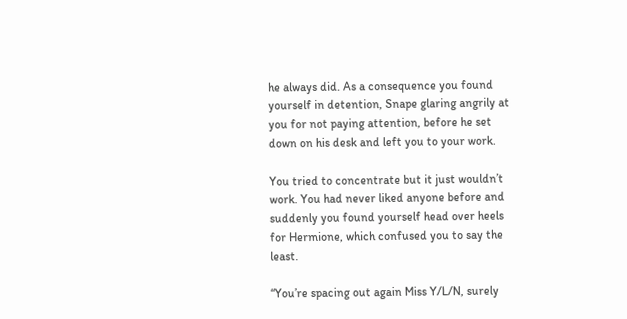he always did. As a consequence you found yourself in detention, Snape glaring angrily at you for not paying attention, before he set down on his desk and left you to your work.

You tried to concentrate but it just wouldn’t work. You had never liked anyone before and suddenly you found yourself head over heels for Hermione, which confused you to say the least.

“You’re spacing out again Miss Y/L/N, surely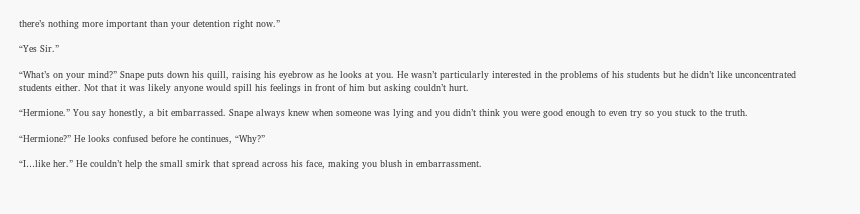there’s nothing more important than your detention right now.”

“Yes Sir.”

“What’s on your mind?” Snape puts down his quill, raising his eyebrow as he looks at you. He wasn’t particularly interested in the problems of his students but he didn’t like unconcentrated students either. Not that it was likely anyone would spill his feelings in front of him but asking couldn’t hurt.

“Hermione.” You say honestly, a bit embarrassed. Snape always knew when someone was lying and you didn’t think you were good enough to even try so you stuck to the truth.

“Hermione?” He looks confused before he continues, “Why?”

“I…like her.” He couldn’t help the small smirk that spread across his face, making you blush in embarrassment.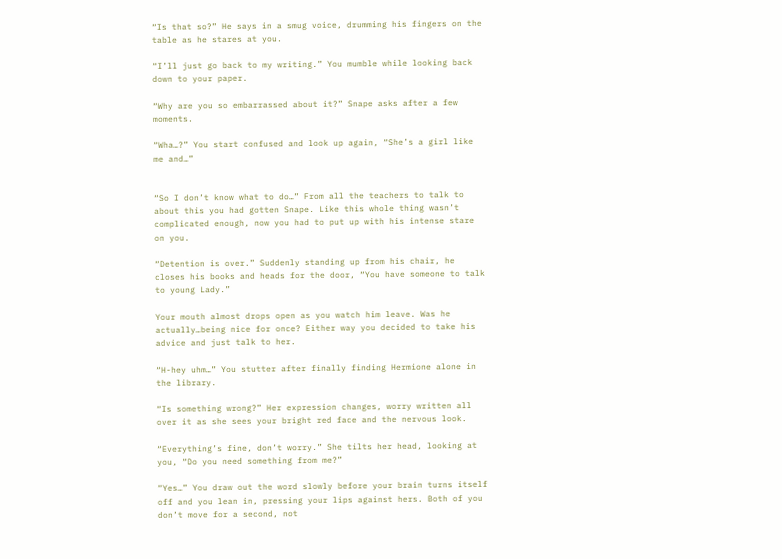“Is that so?” He says in a smug voice, drumming his fingers on the table as he stares at you.

“I’ll just go back to my writing.” You mumble while looking back down to your paper.

“Why are you so embarrassed about it?” Snape asks after a few moments.

“Wha…?” You start confused and look up again, “She’s a girl like me and…”


“So I don’t know what to do…” From all the teachers to talk to about this you had gotten Snape. Like this whole thing wasn’t complicated enough, now you had to put up with his intense stare on you.

“Detention is over.” Suddenly standing up from his chair, he closes his books and heads for the door, “You have someone to talk to young Lady.”

Your mouth almost drops open as you watch him leave. Was he actually…being nice for once? Either way you decided to take his advice and just talk to her.

“H-hey uhm…” You stutter after finally finding Hermione alone in the library.

“Is something wrong?” Her expression changes, worry written all over it as she sees your bright red face and the nervous look.

“Everything’s fine, don’t worry.” She tilts her head, looking at you, “Do you need something from me?”

“Yes…” You draw out the word slowly before your brain turns itself off and you lean in, pressing your lips against hers. Both of you don’t move for a second, not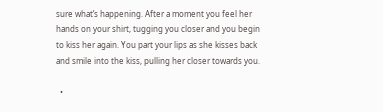sure what’s happening. After a moment you feel her hands on your shirt, tugging you closer and you begin to kiss her again. You part your lips as she kisses back and smile into the kiss, pulling her closer towards you.

  •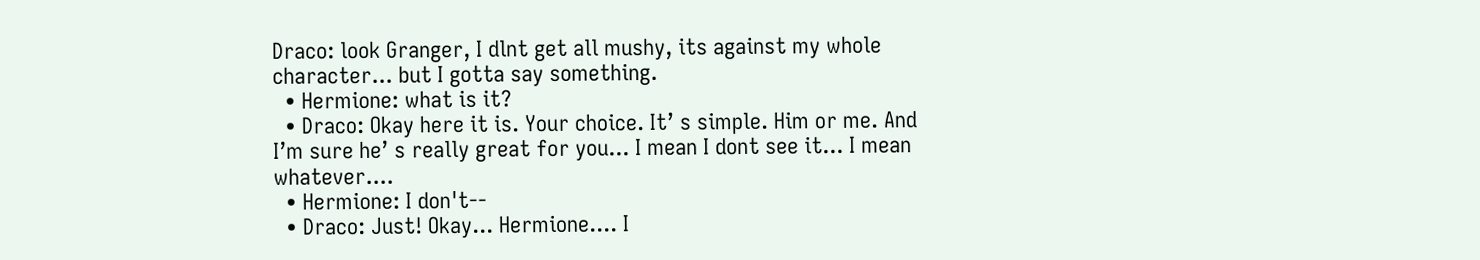Draco: look Granger, I dlnt get all mushy, its against my whole character... but I gotta say something.
  • Hermione: what is it?
  • Draco: Okay here it is. Your choice. It’ s simple. Him or me. And I’m sure he’ s really great for you... I mean I dont see it... I mean whatever....
  • Hermione: I don't--
  • Draco: Just! Okay... Hermione.... I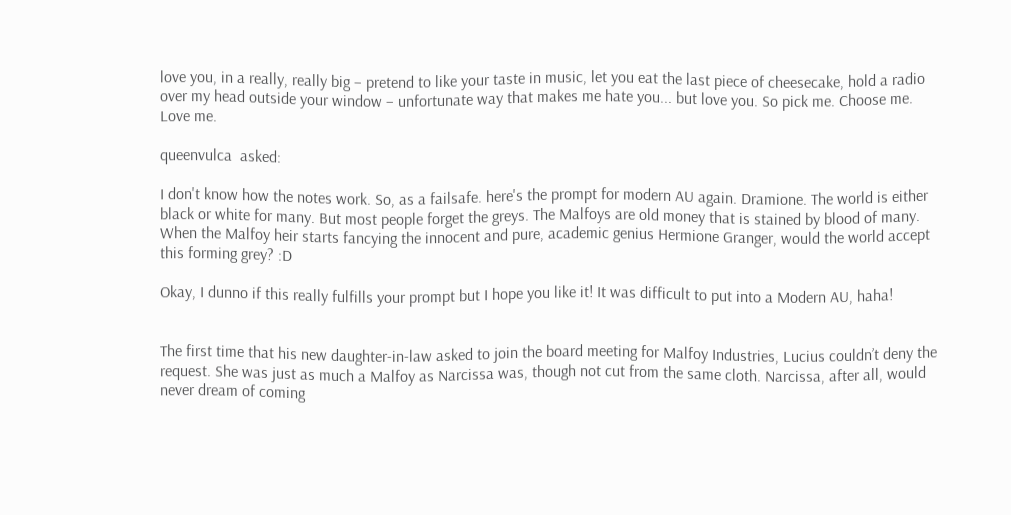love you, in a really, really big – pretend to like your taste in music, let you eat the last piece of cheesecake, hold a radio over my head outside your window – unfortunate way that makes me hate you... but love you. So pick me. Choose me. Love me.

queenvulca  asked:

I don't know how the notes work. So, as a failsafe. here's the prompt for modern AU again. Dramione. The world is either black or white for many. But most people forget the greys. The Malfoys are old money that is stained by blood of many. When the Malfoy heir starts fancying the innocent and pure, academic genius Hermione Granger, would the world accept this forming grey? :D

Okay, I dunno if this really fulfills your prompt but I hope you like it! It was difficult to put into a Modern AU, haha!


The first time that his new daughter-in-law asked to join the board meeting for Malfoy Industries, Lucius couldn’t deny the request. She was just as much a Malfoy as Narcissa was, though not cut from the same cloth. Narcissa, after all, would never dream of coming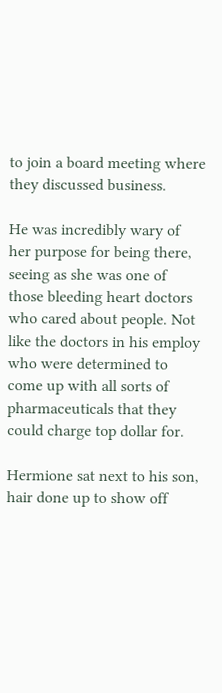to join a board meeting where they discussed business.

He was incredibly wary of her purpose for being there, seeing as she was one of those bleeding heart doctors who cared about people. Not like the doctors in his employ who were determined to come up with all sorts of pharmaceuticals that they could charge top dollar for.

Hermione sat next to his son, hair done up to show off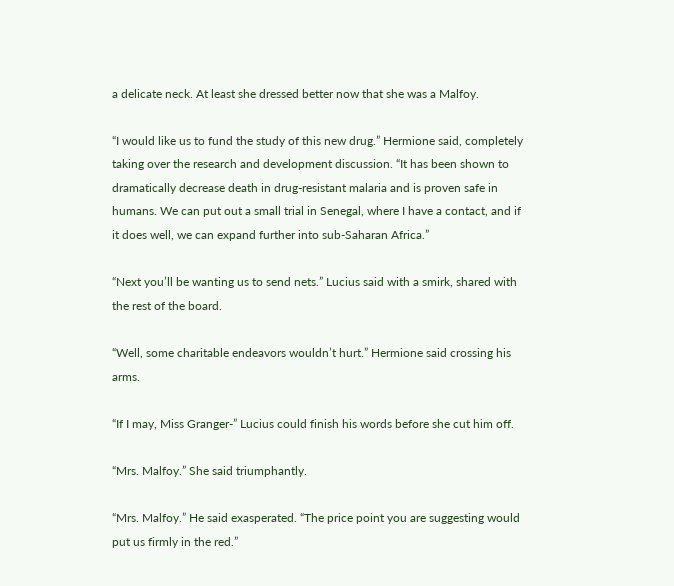a delicate neck. At least she dressed better now that she was a Malfoy.

“I would like us to fund the study of this new drug.” Hermione said, completely taking over the research and development discussion. “It has been shown to dramatically decrease death in drug-resistant malaria and is proven safe in humans. We can put out a small trial in Senegal, where I have a contact, and if it does well, we can expand further into sub-Saharan Africa.”

“Next you’ll be wanting us to send nets.” Lucius said with a smirk, shared with the rest of the board.

“Well, some charitable endeavors wouldn’t hurt.” Hermione said crossing his arms.

“If I may, Miss Granger-” Lucius could finish his words before she cut him off.

“Mrs. Malfoy.” She said triumphantly.

“Mrs. Malfoy.” He said exasperated. “The price point you are suggesting would put us firmly in the red.”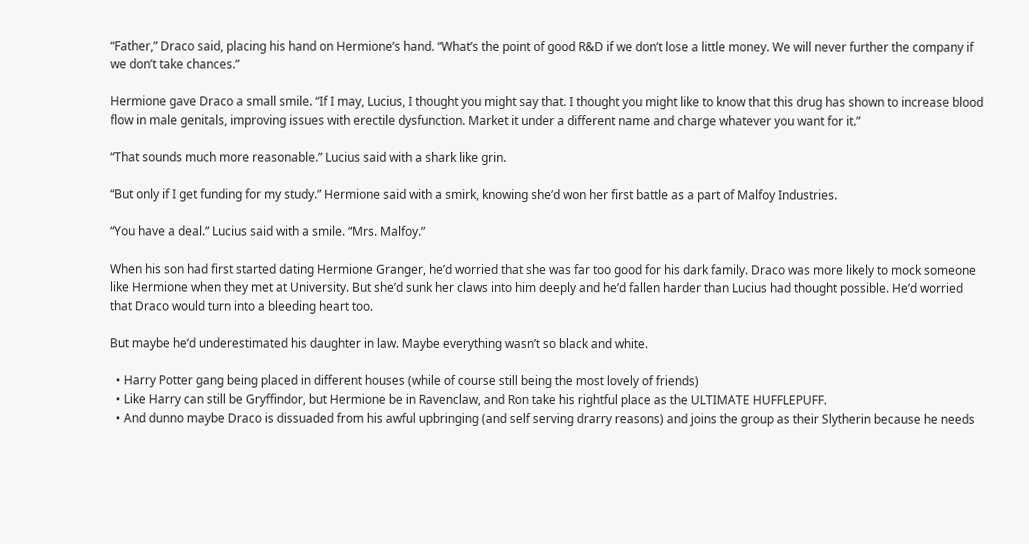“Father,” Draco said, placing his hand on Hermione’s hand. “What’s the point of good R&D if we don’t lose a little money. We will never further the company if we don’t take chances.”

Hermione gave Draco a small smile. “If I may, Lucius, I thought you might say that. I thought you might like to know that this drug has shown to increase blood flow in male genitals, improving issues with erectile dysfunction. Market it under a different name and charge whatever you want for it.”

“That sounds much more reasonable.” Lucius said with a shark like grin.

“But only if I get funding for my study.” Hermione said with a smirk, knowing she’d won her first battle as a part of Malfoy Industries.

“You have a deal.” Lucius said with a smile. “Mrs. Malfoy.”

When his son had first started dating Hermione Granger, he’d worried that she was far too good for his dark family. Draco was more likely to mock someone like Hermione when they met at University. But she’d sunk her claws into him deeply and he’d fallen harder than Lucius had thought possible. He’d worried that Draco would turn into a bleeding heart too.

But maybe he’d underestimated his daughter in law. Maybe everything wasn’t so black and white.

  • Harry Potter gang being placed in different houses (while of course still being the most lovely of friends)
  • Like Harry can still be Gryffindor, but Hermione be in Ravenclaw, and Ron take his rightful place as the ULTIMATE HUFFLEPUFF.
  • And dunno maybe Draco is dissuaded from his awful upbringing (and self serving drarry reasons) and joins the group as their Slytherin because he needs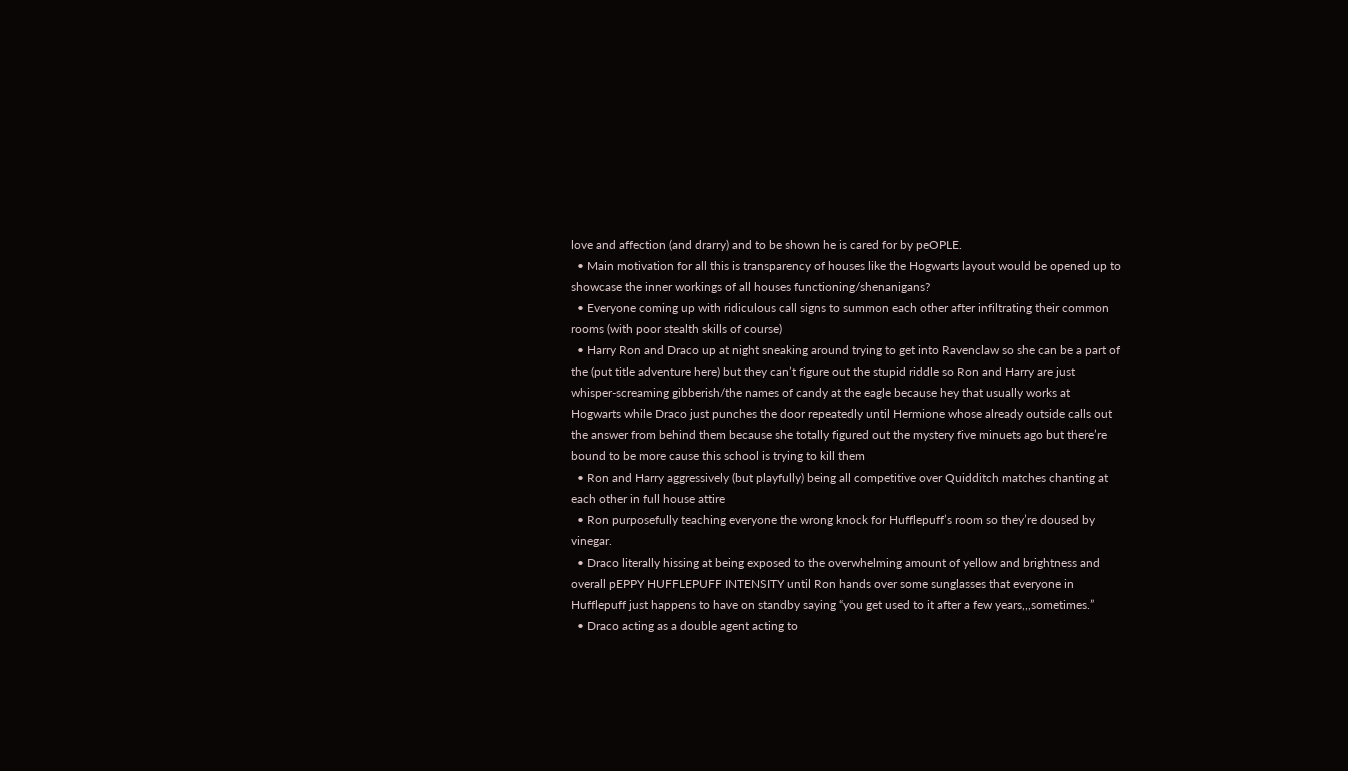love and affection (and drarry) and to be shown he is cared for by peOPLE.
  • Main motivation for all this is transparency of houses like the Hogwarts layout would be opened up to showcase the inner workings of all houses functioning/shenanigans?
  • Everyone coming up with ridiculous call signs to summon each other after infiltrating their common rooms (with poor stealth skills of course)
  • Harry Ron and Draco up at night sneaking around trying to get into Ravenclaw so she can be a part of the (put title adventure here) but they can’t figure out the stupid riddle so Ron and Harry are just whisper-screaming gibberish/the names of candy at the eagle because hey that usually works at Hogwarts while Draco just punches the door repeatedly until Hermione whose already outside calls out the answer from behind them because she totally figured out the mystery five minuets ago but there’re bound to be more cause this school is trying to kill them
  • Ron and Harry aggressively (but playfully) being all competitive over Quidditch matches chanting at each other in full house attire
  • Ron purposefully teaching everyone the wrong knock for Hufflepuff’s room so they’re doused by vinegar.
  • Draco literally hissing at being exposed to the overwhelming amount of yellow and brightness and overall pEPPY HUFFLEPUFF INTENSITY until Ron hands over some sunglasses that everyone in Hufflepuff just happens to have on standby saying “you get used to it after a few years,,,sometimes.”
  • Draco acting as a double agent acting to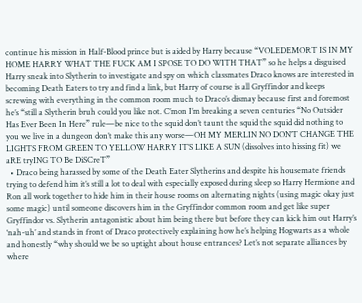continue his mission in Half-Blood prince but is aided by Harry because “VOLEDEMORT IS IN MY HOME HARRY WHAT THE FUCK AM I SPOSE TO DO WITH THAT” so he helps a disguised Harry sneak into Slytherin to investigate and spy on which classmates Draco knows are interested in becoming Death Eaters to try and find a link, but Harry of course is all Gryffindor and keeps screwing with everything in the common room much to Draco’s dismay because first and foremost he’s “still a Slytherin bruh could you like not. C’mon I’m breaking a seven centuries “No Outsider Has Ever Been In Here” rule—be nice to the squid don’t taunt the squid the squid did nothing to you we live in a dungeon don’t make this any worse—OH MY MERLIN NO DON’T CHANGE THE LIGHTS FROM GREEN TO YELLOW HARRY IT’S LIKE A SUN (dissolves into hissing fit) we aRE tryING TO Be DiSCreT”
  • Draco being harassed by some of the Death Eater Slytherins and despite his housemate friends trying to defend him it’s still a lot to deal with especially exposed during sleep so Harry Hermione and Ron all work together to hide him in their house rooms on alternating nights (using magic okay just some magic) until someone discovers him in the Gryffindor common room and get like super Gryffindor vs. Slytherin antagonistic about him being there but before they can kick him out Harry’s ‘nah-uh’ and stands in front of Draco protectively explaining how he’s helping Hogwarts as a whole and honestly “why should we be so uptight about house entrances? Let’s not separate alliances by where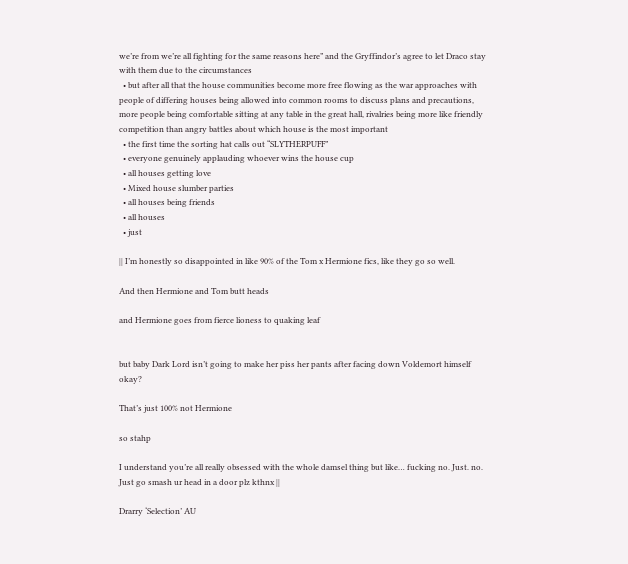we’re from we’re all fighting for the same reasons here” and the Gryffindor’s agree to let Draco stay with them due to the circumstances
  • but after all that the house communities become more free flowing as the war approaches with people of differing houses being allowed into common rooms to discuss plans and precautions, more people being comfortable sitting at any table in the great hall, rivalries being more like friendly competition than angry battles about which house is the most important
  • the first time the sorting hat calls out “SLYTHERPUFF”
  • everyone genuinely applauding whoever wins the house cup
  • all houses getting love
  • Mixed house slumber parties
  • all houses being friends
  • all houses
  • just

|| I’m honestly so disappointed in like 90% of the Tom x Hermione fics, like they go so well.

And then Hermione and Tom butt heads

and Hermione goes from fierce lioness to quaking leaf


but baby Dark Lord isn’t going to make her piss her pants after facing down Voldemort himself okay?

That’s just 100% not Hermione

so stahp

I understand you’re all really obsessed with the whole damsel thing but like… fucking no. Just. no. Just go smash ur head in a door plz kthnx ||

Drarry ‘Selection’ AU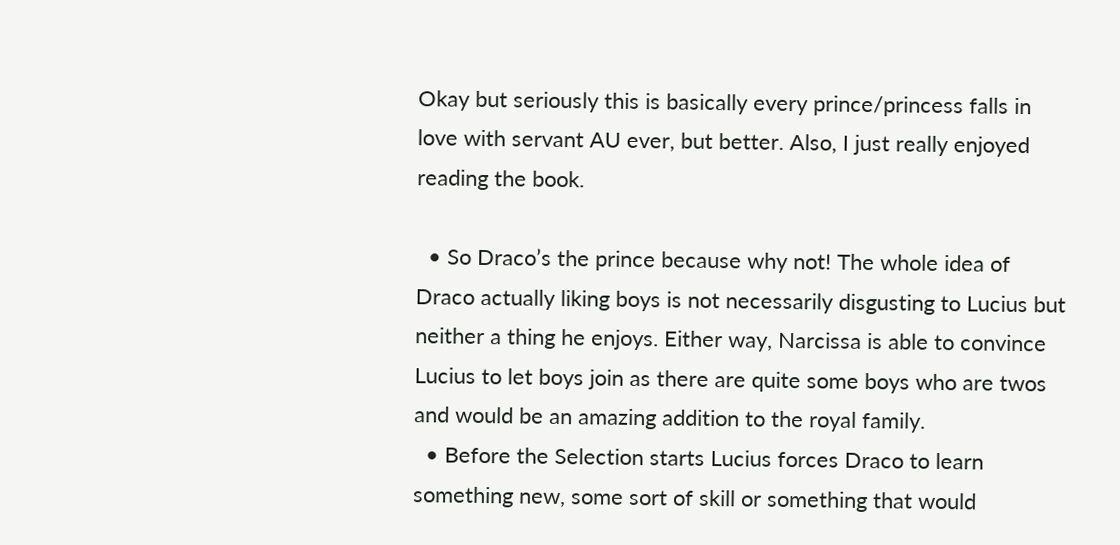Okay but seriously this is basically every prince/princess falls in love with servant AU ever, but better. Also, I just really enjoyed reading the book.

  • So Draco’s the prince because why not! The whole idea of Draco actually liking boys is not necessarily disgusting to Lucius but neither a thing he enjoys. Either way, Narcissa is able to convince Lucius to let boys join as there are quite some boys who are twos and would be an amazing addition to the royal family.
  • Before the Selection starts Lucius forces Draco to learn something new, some sort of skill or something that would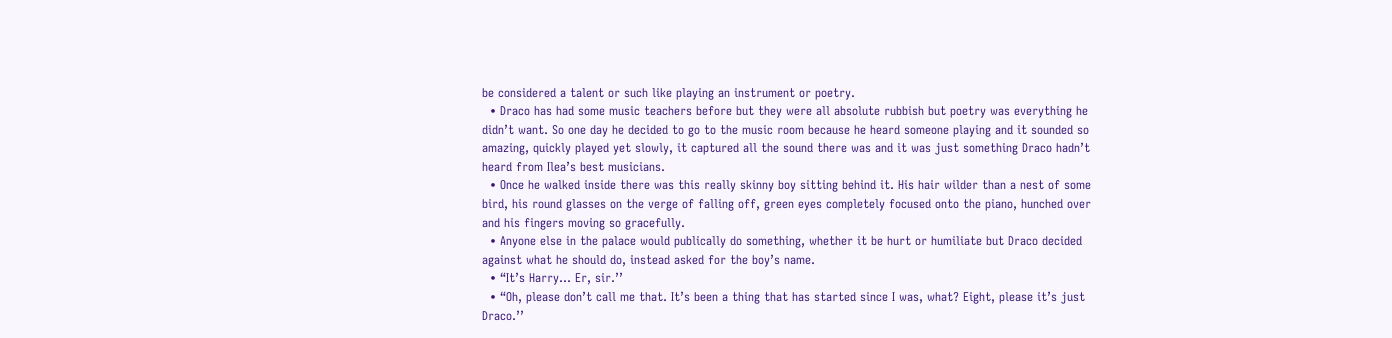be considered a talent or such like playing an instrument or poetry.
  • Draco has had some music teachers before but they were all absolute rubbish but poetry was everything he didn’t want. So one day he decided to go to the music room because he heard someone playing and it sounded so amazing, quickly played yet slowly, it captured all the sound there was and it was just something Draco hadn’t heard from Ilea’s best musicians.
  • Once he walked inside there was this really skinny boy sitting behind it. His hair wilder than a nest of some bird, his round glasses on the verge of falling off, green eyes completely focused onto the piano, hunched over and his fingers moving so gracefully.
  • Anyone else in the palace would publically do something, whether it be hurt or humiliate but Draco decided against what he should do, instead asked for the boy’s name.
  • “It’s Harry… Er, sir.’’
  • “Oh, please don’t call me that. It’s been a thing that has started since I was, what? Eight, please it’s just Draco.’’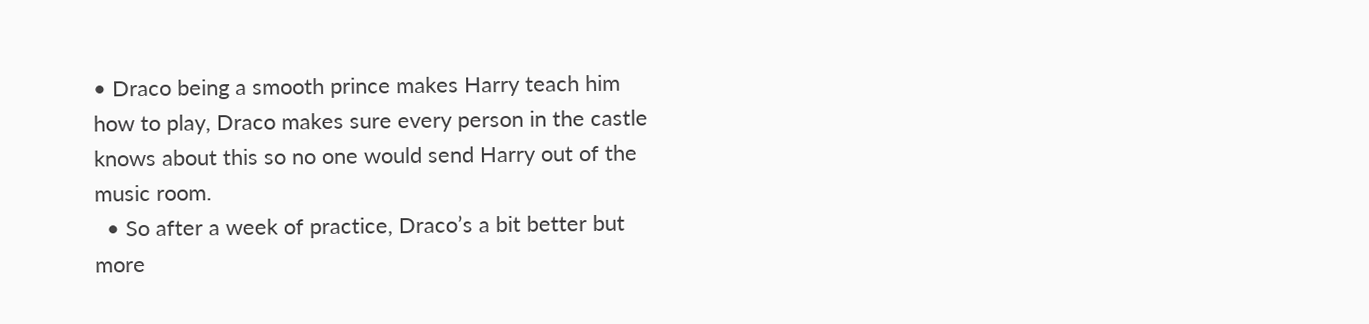• Draco being a smooth prince makes Harry teach him how to play, Draco makes sure every person in the castle knows about this so no one would send Harry out of the music room.
  • So after a week of practice, Draco’s a bit better but more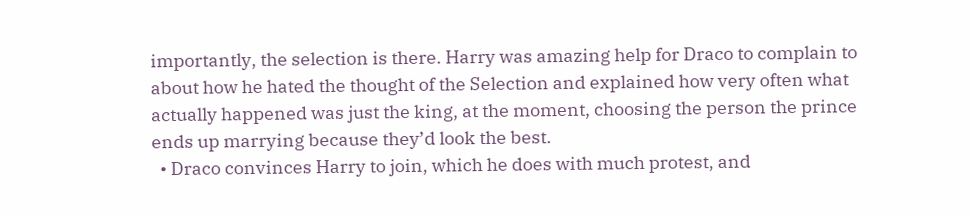importantly, the selection is there. Harry was amazing help for Draco to complain to about how he hated the thought of the Selection and explained how very often what actually happened was just the king, at the moment, choosing the person the prince ends up marrying because they’d look the best.
  • Draco convinces Harry to join, which he does with much protest, and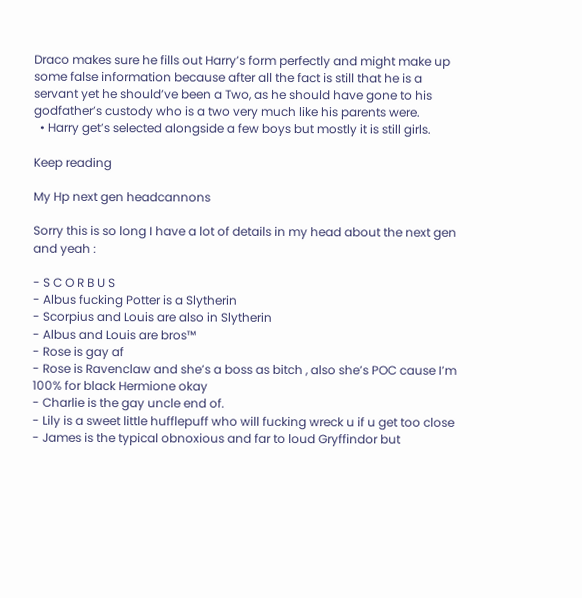Draco makes sure he fills out Harry’s form perfectly and might make up some false information because after all the fact is still that he is a servant yet he should’ve been a Two, as he should have gone to his godfather’s custody who is a two very much like his parents were.
  • Harry get’s selected alongside a few boys but mostly it is still girls.

Keep reading

My Hp next gen headcannons

Sorry this is so long I have a lot of details in my head about the next gen and yeah :

- S C O R B U S
- Albus fucking Potter is a Slytherin
- Scorpius and Louis are also in Slytherin
- Albus and Louis are bros™
- Rose is gay af
- Rose is Ravenclaw and she’s a boss as bitch , also she’s POC cause I’m 100% for black Hermione okay
- Charlie is the gay uncle end of.
- Lily is a sweet little hufflepuff who will fucking wreck u if u get too close
- James is the typical obnoxious and far to loud Gryffindor but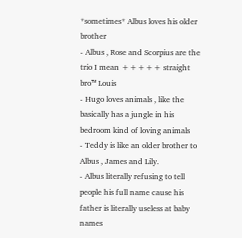*sometimes* Albus loves his older brother
- Albus , Rose and Scorpius are the trio I mean +++++ straight bro™ Louis
- Hugo loves animals , like the basically has a jungle in his bedroom kind of loving animals
- Teddy is like an older brother to Albus , James and Lily.
- Albus literally refusing to tell people his full name cause his father is literally useless at baby names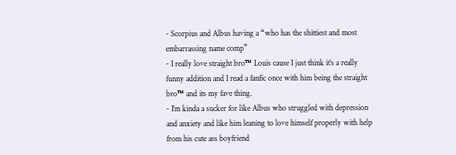- Scorpius and Albus having a “who has the shittiest and most embarrassing name comp”
- I really love straight bro™ Louis cause I just think it’s a really funny addition and I read a fanfic once with him being the straight bro™ and its my fave thing.
- I’m kinda a sucker for like Albus who struggled with depression and anxiety and like him leaning to love himself properly with help from his cute ass boyfriend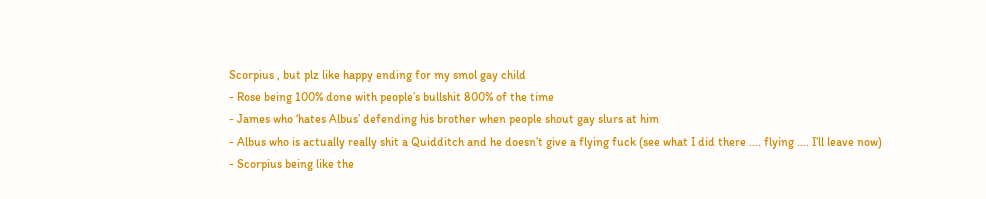Scorpius , but plz like happy ending for my smol gay child
- Rose being 100% done with people’s bullshit 800% of the time
- James who ‘hates Albus’ defending his brother when people shout gay slurs at him
- Albus who is actually really shit a Quidditch and he doesn’t give a flying fuck (see what I did there …. flying …. I’ll leave now)
- Scorpius being like the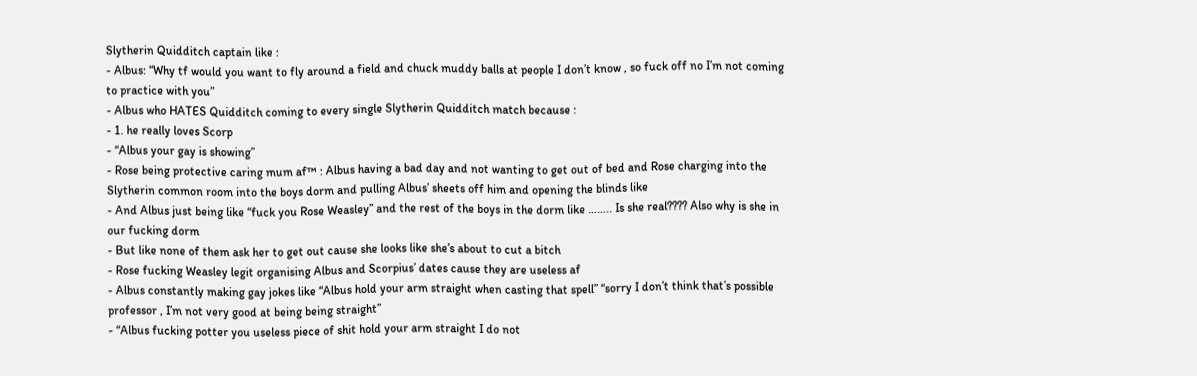Slytherin Quidditch captain like :
- Albus: “Why tf would you want to fly around a field and chuck muddy balls at people I don’t know , so fuck off no I’m not coming to practice with you”
- Albus who HATES Quidditch coming to every single Slytherin Quidditch match because :
- 1. he really loves Scorp
- “Albus your gay is showing”
- Rose being protective caring mum af™ : Albus having a bad day and not wanting to get out of bed and Rose charging into the Slytherin common room into the boys dorm and pulling Albus’ sheets off him and opening the blinds like
- And Albus just being like “fuck you Rose Weasley” and the rest of the boys in the dorm like …….. Is she real???? Also why is she in our fucking dorm
- But like none of them ask her to get out cause she looks like she’s about to cut a bitch
- Rose fucking Weasley legit organising Albus and Scorpius’ dates cause they are useless af
- Albus constantly making gay jokes like “Albus hold your arm straight when casting that spell” “sorry I don’t think that’s possible professor , I’m not very good at being being straight”
- “Albus fucking potter you useless piece of shit hold your arm straight I do not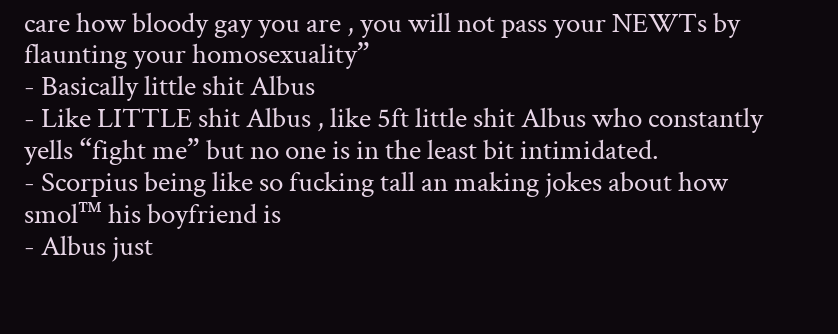care how bloody gay you are , you will not pass your NEWTs by flaunting your homosexuality”
- Basically little shit Albus
- Like LITTLE shit Albus , like 5ft little shit Albus who constantly yells “fight me” but no one is in the least bit intimidated.
- Scorpius being like so fucking tall an making jokes about how smol™ his boyfriend is
- Albus just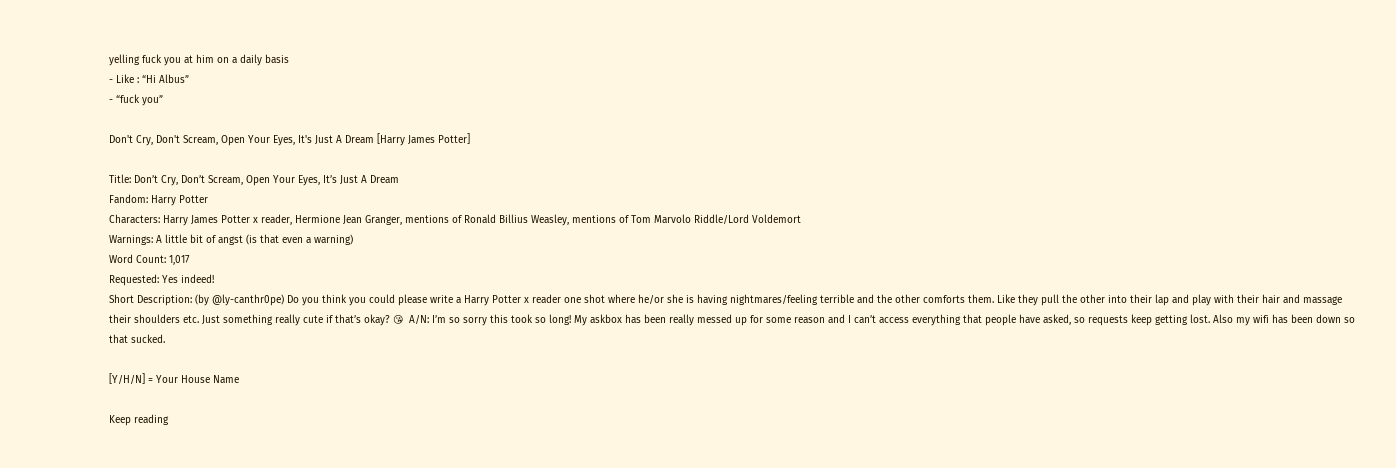yelling fuck you at him on a daily basis
- Like : “Hi Albus”
- “fuck you”

Don't Cry, Don't Scream, Open Your Eyes, It's Just A Dream [Harry James Potter]

Title: Don’t Cry, Don’t Scream, Open Your Eyes, It’s Just A Dream
Fandom: Harry Potter
Characters: Harry James Potter x reader, Hermione Jean Granger, mentions of Ronald Billius Weasley, mentions of Tom Marvolo Riddle/Lord Voldemort
Warnings: A little bit of angst (is that even a warning)
Word Count: 1,017
Requested: Yes indeed!
Short Description: (by @ly-canthr0pe) Do you think you could please write a Harry Potter x reader one shot where he/or she is having nightmares/feeling terrible and the other comforts them. Like they pull the other into their lap and play with their hair and massage their shoulders etc. Just something really cute if that’s okay? 😘  A/N: I’m so sorry this took so long! My askbox has been really messed up for some reason and I can’t access everything that people have asked, so requests keep getting lost. Also my wifi has been down so that sucked.

[Y/H/N] = Your House Name

Keep reading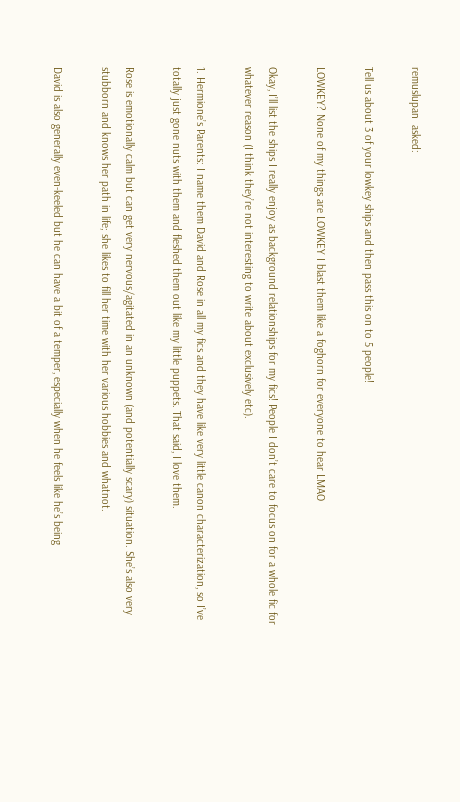remuslupan  asked:

Tell us about 3 of your lowkey ships and then pass this on to 5 people!

LOWKEY? None of my things are LOWKEY I blast them like a foghorn for everyone to hear LMAO

Okay, I’ll list the ships I really enjoy as background relationships for my fics! People I don’t care to focus on for a whole fic for whatever reason (I think they’re not interesting to write about exclusively etc).

1. Hermione’s Parents: I name them David and Rose in all my fics and they have like very little canon characterization, so I’ve totally just gone nuts with them and fleshed them out like my little puppets. That said, I love them.

Rose is emotionally calm but can get very nervous/agitated in an unknown (and potentially scary) situation. She’s also very stubborn and knows her path in life; she likes to fill her time with her various hobbies and whatnot.

David is also generally even-keeled but he can have a bit of a temper, especially when he feels like he’s being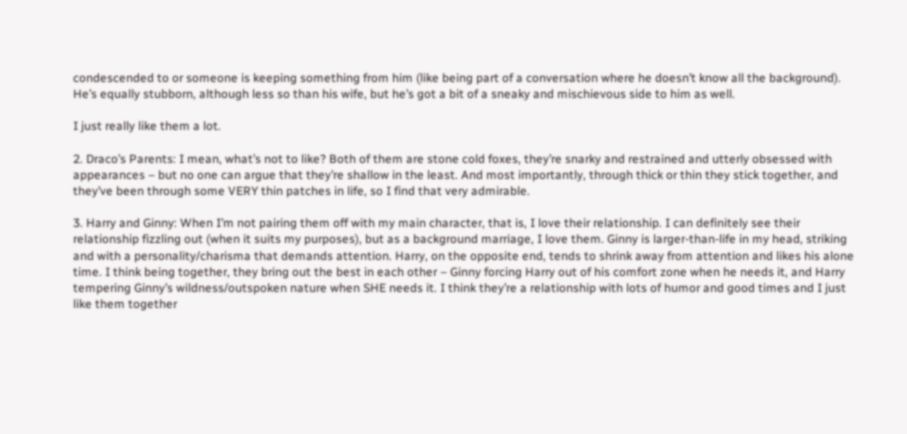condescended to or someone is keeping something from him (like being part of a conversation where he doesn’t know all the background). He’s equally stubborn, although less so than his wife, but he’s got a bit of a sneaky and mischievous side to him as well.

I just really like them a lot.

2. Draco’s Parents: I mean, what’s not to like? Both of them are stone cold foxes, they’re snarky and restrained and utterly obsessed with appearances – but no one can argue that they’re shallow in the least. And most importantly, through thick or thin they stick together, and they’ve been through some VERY thin patches in life, so I find that very admirable.

3. Harry and Ginny: When I’m not pairing them off with my main character, that is, I love their relationship. I can definitely see their relationship fizzling out (when it suits my purposes), but as a background marriage, I love them. Ginny is larger-than-life in my head, striking and with a personality/charisma that demands attention. Harry, on the opposite end, tends to shrink away from attention and likes his alone time. I think being together, they bring out the best in each other – Ginny forcing Harry out of his comfort zone when he needs it, and Harry tempering Ginny’s wildness/outspoken nature when SHE needs it. I think they’re a relationship with lots of humor and good times and I just like them together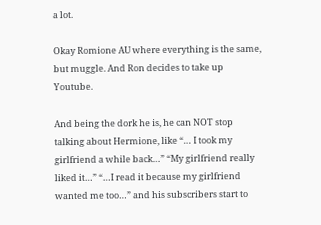a lot.

Okay Romione AU where everything is the same, but muggle. And Ron decides to take up Youtube.

And being the dork he is, he can NOT stop talking about Hermione, like “… I took my girlfriend a while back…” “My girlfriend really liked it…” “…I read it because my girlfriend wanted me too…” and his subscribers start to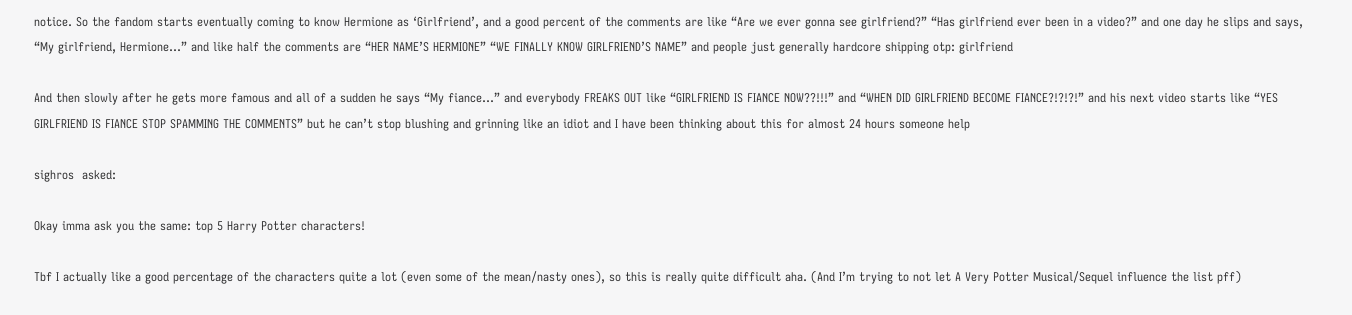notice. So the fandom starts eventually coming to know Hermione as ‘Girlfriend’, and a good percent of the comments are like “Are we ever gonna see girlfriend?” “Has girlfriend ever been in a video?” and one day he slips and says, “My girlfriend, Hermione…” and like half the comments are “HER NAME’S HERMIONE” “WE FINALLY KNOW GIRLFRIEND’S NAME” and people just generally hardcore shipping otp: girlfriend

And then slowly after he gets more famous and all of a sudden he says “My fiance…” and everybody FREAKS OUT like “GIRLFRIEND IS FIANCE NOW??!!!” and “WHEN DID GIRLFRIEND BECOME FIANCE?!?!?!” and his next video starts like “YES GIRLFRIEND IS FIANCE STOP SPAMMING THE COMMENTS” but he can’t stop blushing and grinning like an idiot and I have been thinking about this for almost 24 hours someone help

sighros  asked:

Okay imma ask you the same: top 5 Harry Potter characters!

Tbf I actually like a good percentage of the characters quite a lot (even some of the mean/nasty ones), so this is really quite difficult aha. (And I’m trying to not let A Very Potter Musical/Sequel influence the list pff)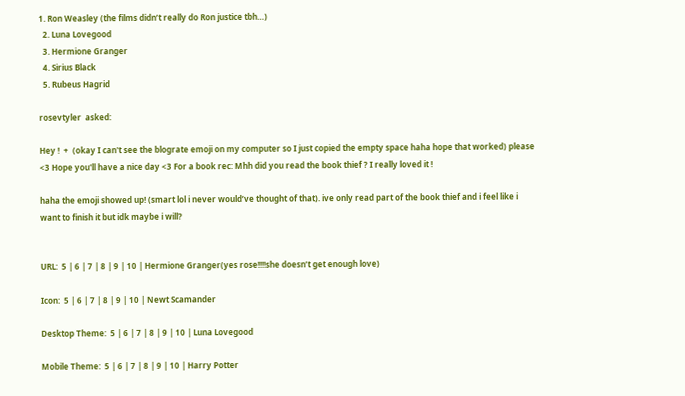1. Ron Weasley (the films didn’t really do Ron justice tbh…)
  2. Luna Lovegood
  3. Hermione Granger
  4. Sirius Black
  5. Rubeus Hagrid

rosevtyler  asked:

Hey !  +  (okay I can't see the blograte emoji on my computer so I just copied the empty space haha hope that worked) please <3 Hope you'll have a nice day <3 For a book rec: Mhh did you read the book thief ? I really loved it !

haha the emoji showed up! (smart lol i never would’ve thought of that). ive only read part of the book thief and i feel like i want to finish it but idk maybe i will?


URL:  5 | 6 | 7 | 8 | 9 | 10 | Hermione Granger(yes rose!!!!she doesn’t get enough love)

Icon:  5 | 6 | 7 | 8 | 9 | 10 | Newt Scamander

Desktop Theme:  5 | 6 | 7 | 8 | 9 | 10 | Luna Lovegood

Mobile Theme:  5 | 6 | 7 | 8 | 9 | 10 | Harry Potter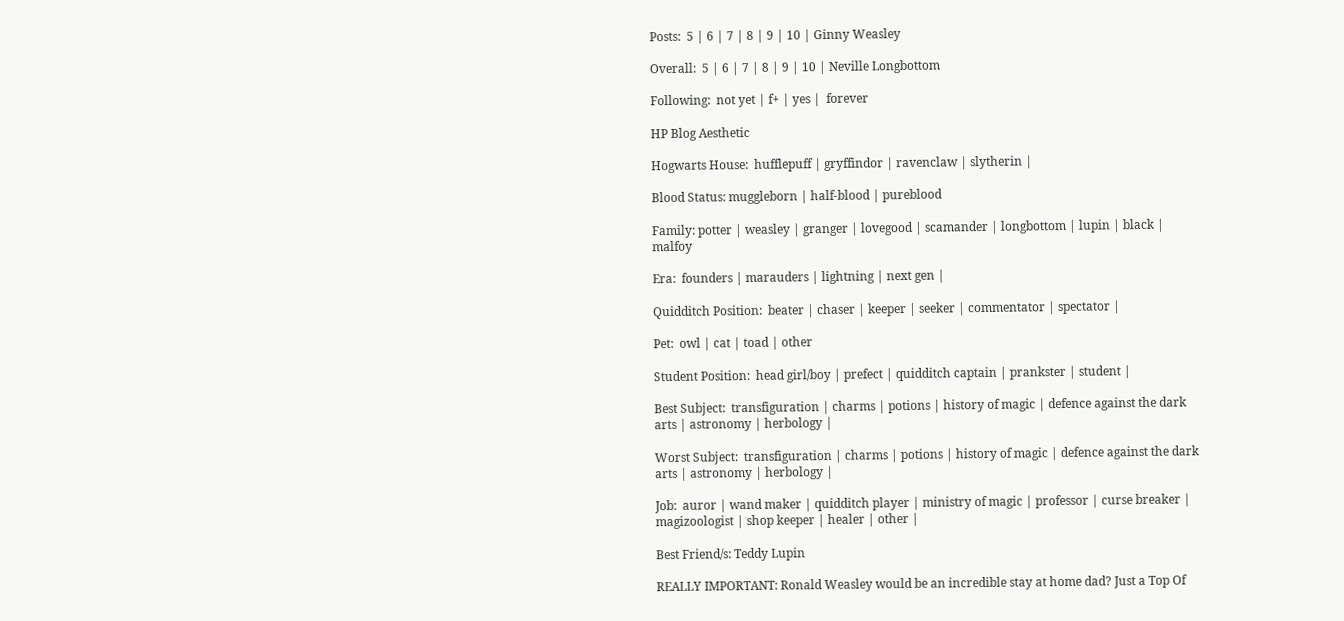Posts:  5 | 6 | 7 | 8 | 9 | 10 | Ginny Weasley

Overall:  5 | 6 | 7 | 8 | 9 | 10 | Neville Longbottom

Following:  not yet | f+ | yes |  forever

HP Blog Aesthetic

Hogwarts House:  hufflepuff | gryffindor | ravenclaw | slytherin |

Blood Status: muggleborn | half-blood | pureblood

Family: potter | weasley | granger | lovegood | scamander | longbottom | lupin | black | malfoy

Era:  founders | marauders | lightning | next gen |

Quidditch Position:  beater | chaser | keeper | seeker | commentator | spectator |

Pet:  owl | cat | toad | other

Student Position:  head girl/boy | prefect | quidditch captain | prankster | student |

Best Subject:  transfiguration | charms | potions | history of magic | defence against the dark arts | astronomy | herbology |

Worst Subject:  transfiguration | charms | potions | history of magic | defence against the dark arts | astronomy | herbology |

Job:  auror | wand maker | quidditch player | ministry of magic | professor | curse breaker | magizoologist | shop keeper | healer | other |

Best Friend/s: Teddy Lupin

REALLY IMPORTANT: Ronald Weasley would be an incredible stay at home dad? Just a Top Of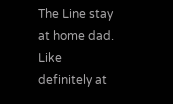The Line stay at home dad. Like definitely at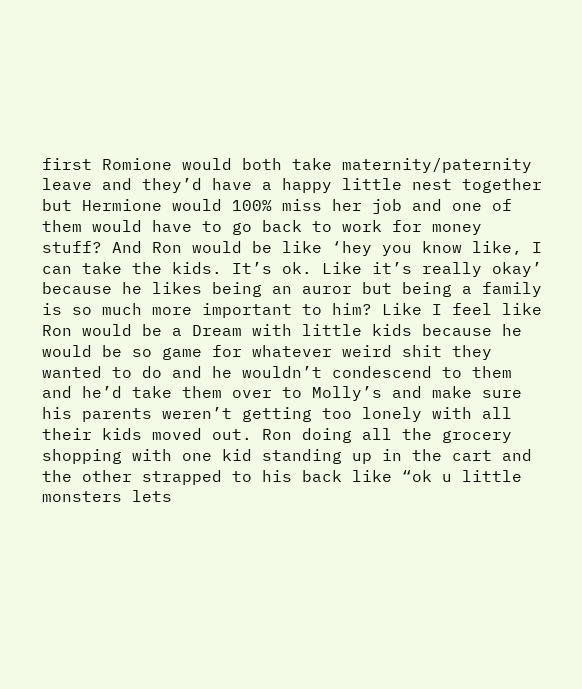first Romione would both take maternity/paternity leave and they’d have a happy little nest together but Hermione would 100% miss her job and one of them would have to go back to work for money stuff? And Ron would be like ‘hey you know like, I can take the kids. It’s ok. Like it’s really okay’ because he likes being an auror but being a family is so much more important to him? Like I feel like Ron would be a Dream with little kids because he would be so game for whatever weird shit they wanted to do and he wouldn’t condescend to them and he’d take them over to Molly’s and make sure his parents weren’t getting too lonely with all their kids moved out. Ron doing all the grocery shopping with one kid standing up in the cart and the other strapped to his back like “ok u little monsters lets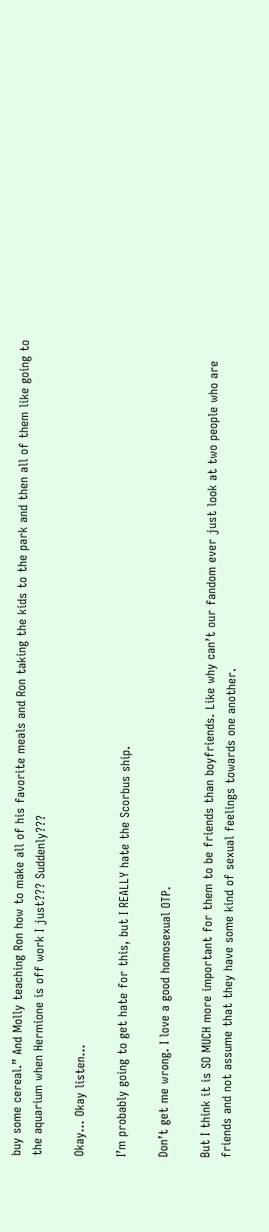buy some cereal.” And Molly teaching Ron how to make all of his favorite meals and Ron taking the kids to the park and then all of them like going to the aquarium when Hermione is off work I just??? Suddenly???

Okay… Okay listen…

I’m probably going to get hate for this, but I REALLY hate the Scorbus ship.

Don’t get me wrong. I love a good homosexual OTP.

But I think it is SO MUCH more important for them to be friends than boyfriends. Like why can’t our fandom ever just look at two people who are friends and not assume that they have some kind of sexual feelings towards one another.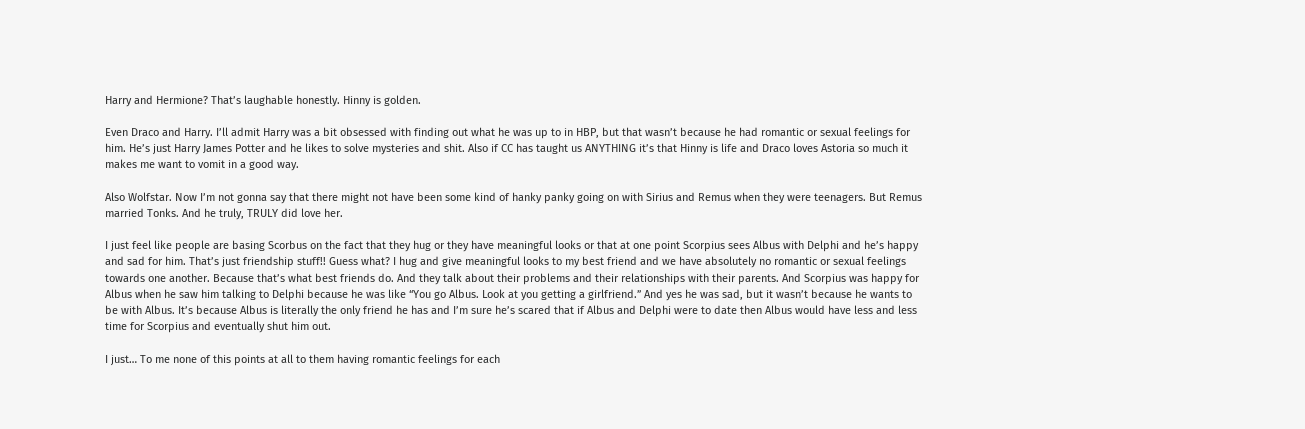Harry and Hermione? That’s laughable honestly. Hinny is golden.

Even Draco and Harry. I’ll admit Harry was a bit obsessed with finding out what he was up to in HBP, but that wasn’t because he had romantic or sexual feelings for him. He’s just Harry James Potter and he likes to solve mysteries and shit. Also if CC has taught us ANYTHING it’s that Hinny is life and Draco loves Astoria so much it makes me want to vomit in a good way.

Also Wolfstar. Now I’m not gonna say that there might not have been some kind of hanky panky going on with Sirius and Remus when they were teenagers. But Remus married Tonks. And he truly, TRULY did love her.

I just feel like people are basing Scorbus on the fact that they hug or they have meaningful looks or that at one point Scorpius sees Albus with Delphi and he’s happy and sad for him. That’s just friendship stuff!! Guess what? I hug and give meaningful looks to my best friend and we have absolutely no romantic or sexual feelings towards one another. Because that’s what best friends do. And they talk about their problems and their relationships with their parents. And Scorpius was happy for Albus when he saw him talking to Delphi because he was like “You go Albus. Look at you getting a girlfriend.” And yes he was sad, but it wasn’t because he wants to be with Albus. It’s because Albus is literally the only friend he has and I’m sure he’s scared that if Albus and Delphi were to date then Albus would have less and less time for Scorpius and eventually shut him out.

I just… To me none of this points at all to them having romantic feelings for each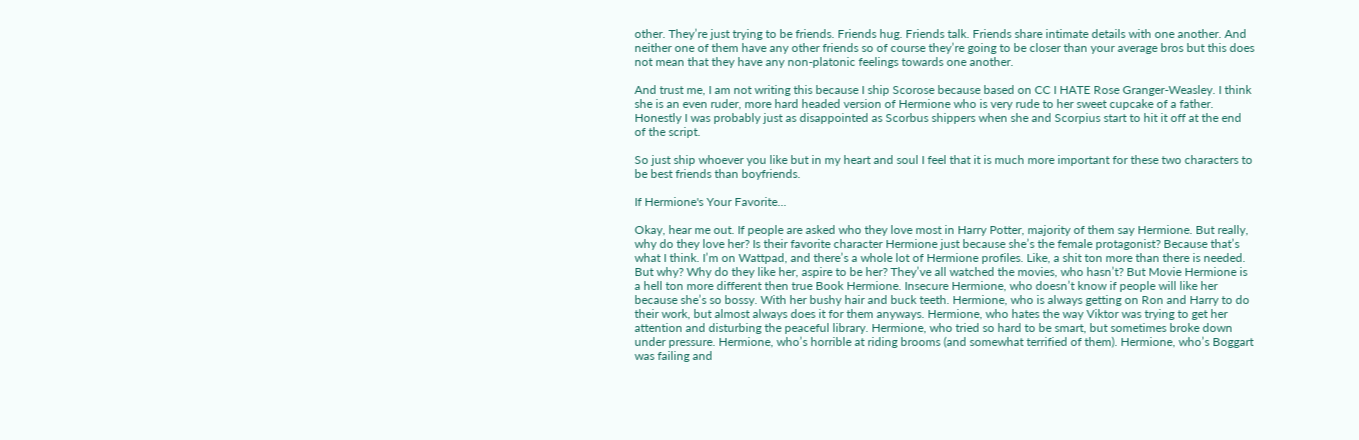other. They’re just trying to be friends. Friends hug. Friends talk. Friends share intimate details with one another. And neither one of them have any other friends so of course they’re going to be closer than your average bros but this does not mean that they have any non-platonic feelings towards one another.

And trust me, I am not writing this because I ship Scorose because based on CC I HATE Rose Granger-Weasley. I think she is an even ruder, more hard headed version of Hermione who is very rude to her sweet cupcake of a father. Honestly I was probably just as disappointed as Scorbus shippers when she and Scorpius start to hit it off at the end of the script.

So just ship whoever you like but in my heart and soul I feel that it is much more important for these two characters to be best friends than boyfriends.

If Hermione's Your Favorite...

Okay, hear me out. If people are asked who they love most in Harry Potter, majority of them say Hermione. But really, why do they love her? Is their favorite character Hermione just because she’s the female protagonist? Because that’s what I think. I’m on Wattpad, and there’s a whole lot of Hermione profiles. Like, a shit ton more than there is needed. But why? Why do they like her, aspire to be her? They’ve all watched the movies, who hasn’t? But Movie Hermione is a hell ton more different then true Book Hermione. Insecure Hermione, who doesn’t know if people will like her because she’s so bossy. With her bushy hair and buck teeth. Hermione, who is always getting on Ron and Harry to do their work, but almost always does it for them anyways. Hermione, who hates the way Viktor was trying to get her attention and disturbing the peaceful library. Hermione, who tried so hard to be smart, but sometimes broke down under pressure. Hermione, who’s horrible at riding brooms (and somewhat terrified of them). Hermione, who’s Boggart was failing and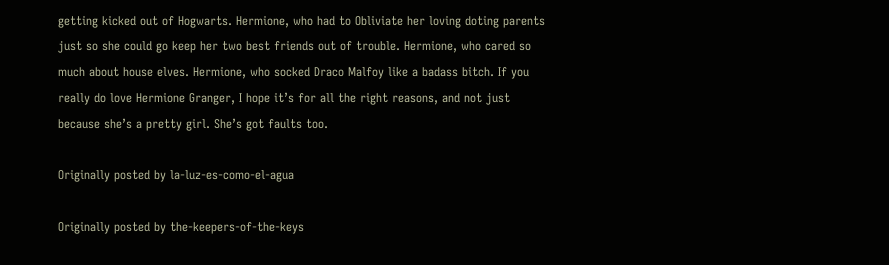getting kicked out of Hogwarts. Hermione, who had to Obliviate her loving doting parents just so she could go keep her two best friends out of trouble. Hermione, who cared so much about house elves. Hermione, who socked Draco Malfoy like a badass bitch. If you really do love Hermione Granger, I hope it’s for all the right reasons, and not just because she’s a pretty girl. She’s got faults too.

Originally posted by la-luz-es-como-el-agua

Originally posted by the-keepers-of-the-keys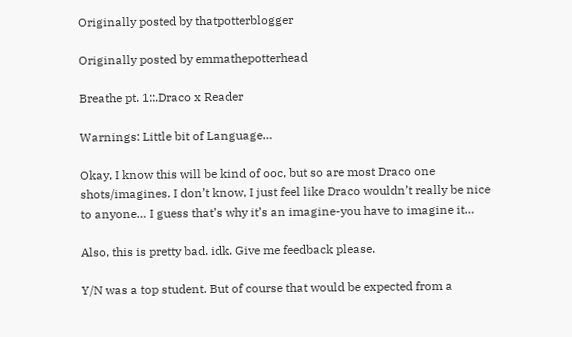Originally posted by thatpotterblogger

Originally posted by emmathepotterhead

Breathe pt. 1::.Draco x Reader

Warnings: Little bit of Language…

Okay, I know this will be kind of ooc, but so are most Draco one shots/imagines. I don’t know, I just feel like Draco wouldn’t really be nice to anyone… I guess that’s why it’s an imagine-you have to imagine it…

Also, this is pretty bad. idk. Give me feedback please.

Y/N was a top student. But of course that would be expected from a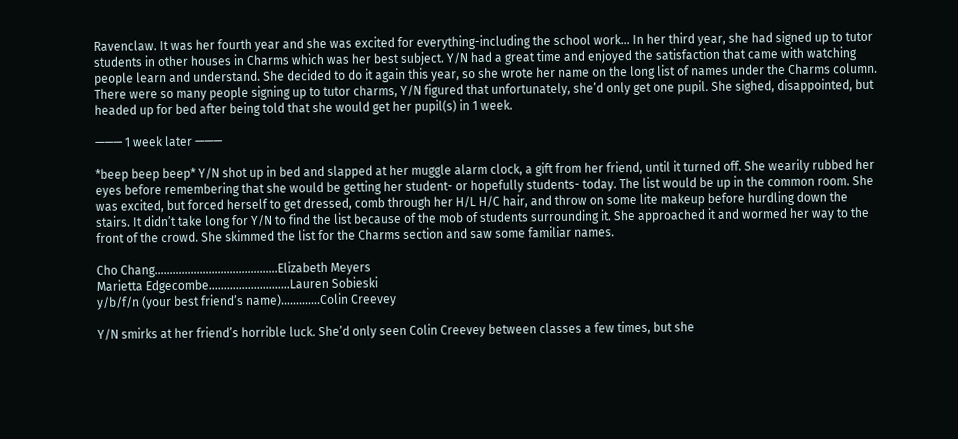Ravenclaw. It was her fourth year and she was excited for everything-including the school work… In her third year, she had signed up to tutor students in other houses in Charms which was her best subject. Y/N had a great time and enjoyed the satisfaction that came with watching people learn and understand. She decided to do it again this year, so she wrote her name on the long list of names under the Charms column. There were so many people signing up to tutor charms, Y/N figured that unfortunately, she’d only get one pupil. She sighed, disappointed, but headed up for bed after being told that she would get her pupil(s) in 1 week.

——— 1 week later ———

*beep beep beep* Y/N shot up in bed and slapped at her muggle alarm clock, a gift from her friend, until it turned off. She wearily rubbed her eyes before remembering that she would be getting her student- or hopefully students- today. The list would be up in the common room. She was excited, but forced herself to get dressed, comb through her H/L H/C hair, and throw on some lite makeup before hurdling down the stairs. It didn’t take long for Y/N to find the list because of the mob of students surrounding it. She approached it and wormed her way to the front of the crowd. She skimmed the list for the Charms section and saw some familiar names.

Cho Chang…………………………………..Elizabeth Meyers
Marietta Edgecombe………………………Lauren Sobieski
y/b/f/n (your best friend’s name)………….Colin Creevey

Y/N smirks at her friend’s horrible luck. She’d only seen Colin Creevey between classes a few times, but she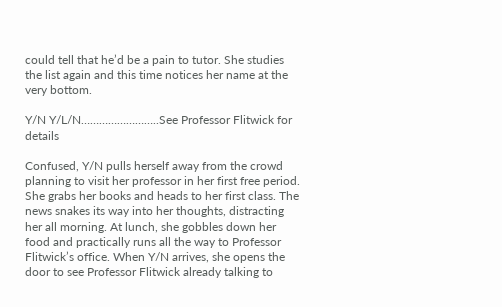could tell that he’d be a pain to tutor. She studies the list again and this time notices her name at the very bottom.

Y/N Y/L/N……………………..See Professor Flitwick for details

Confused, Y/N pulls herself away from the crowd planning to visit her professor in her first free period. She grabs her books and heads to her first class. The news snakes its way into her thoughts, distracting her all morning. At lunch, she gobbles down her food and practically runs all the way to Professor Flitwick’s office. When Y/N arrives, she opens the door to see Professor Flitwick already talking to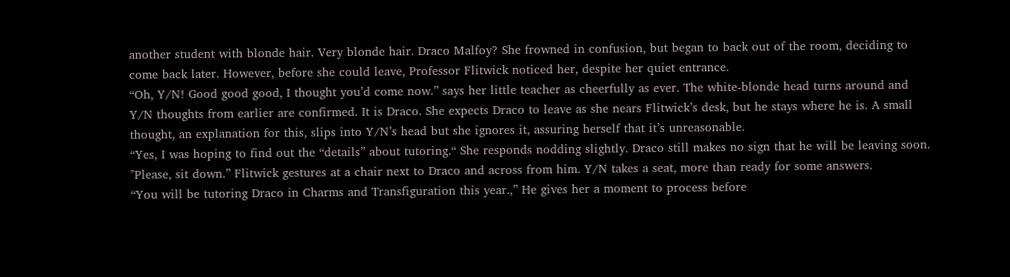another student with blonde hair. Very blonde hair. Draco Malfoy? She frowned in confusion, but began to back out of the room, deciding to come back later. However, before she could leave, Professor Flitwick noticed her, despite her quiet entrance.
“Oh, Y/N! Good good good, I thought you’d come now.” says her little teacher as cheerfully as ever. The white-blonde head turns around and Y/N thoughts from earlier are confirmed. It is Draco. She expects Draco to leave as she nears Flitwick’s desk, but he stays where he is. A small thought, an explanation for this, slips into Y/N’s head but she ignores it, assuring herself that it’s unreasonable.
“Yes, I was hoping to find out the “details” about tutoring.“ She responds nodding slightly. Draco still makes no sign that he will be leaving soon.
"Please, sit down.” Flitwick gestures at a chair next to Draco and across from him. Y/N takes a seat, more than ready for some answers.
“You will be tutoring Draco in Charms and Transfiguration this year.,” He gives her a moment to process before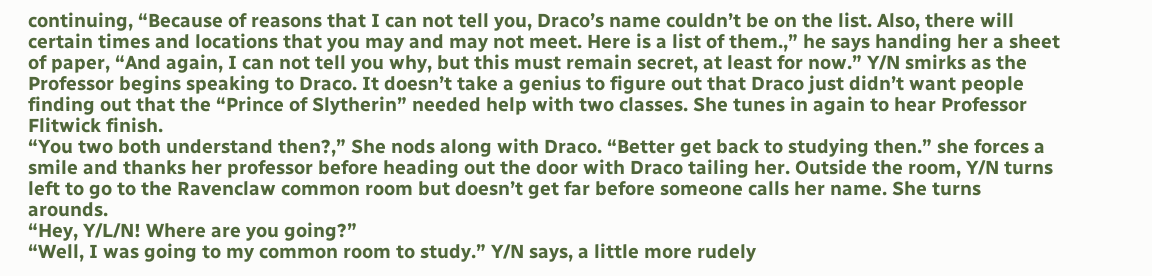continuing, “Because of reasons that I can not tell you, Draco’s name couldn’t be on the list. Also, there will certain times and locations that you may and may not meet. Here is a list of them.,” he says handing her a sheet of paper, “And again, I can not tell you why, but this must remain secret, at least for now.” Y/N smirks as the Professor begins speaking to Draco. It doesn’t take a genius to figure out that Draco just didn’t want people finding out that the “Prince of Slytherin” needed help with two classes. She tunes in again to hear Professor Flitwick finish.
“You two both understand then?,” She nods along with Draco. “Better get back to studying then.” she forces a smile and thanks her professor before heading out the door with Draco tailing her. Outside the room, Y/N turns left to go to the Ravenclaw common room but doesn’t get far before someone calls her name. She turns arounds.
“Hey, Y/L/N! Where are you going?”
“Well, I was going to my common room to study.” Y/N says, a little more rudely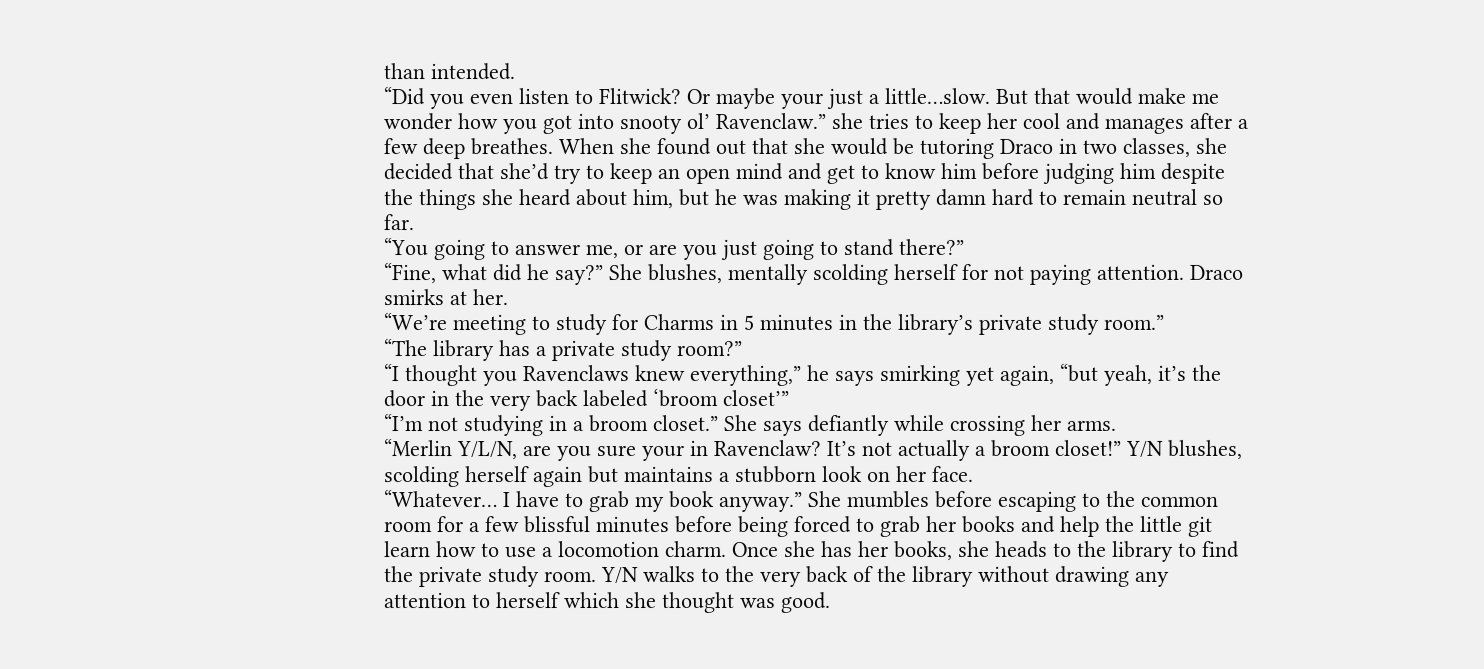than intended.
“Did you even listen to Flitwick? Or maybe your just a little…slow. But that would make me wonder how you got into snooty ol’ Ravenclaw.” she tries to keep her cool and manages after a few deep breathes. When she found out that she would be tutoring Draco in two classes, she decided that she’d try to keep an open mind and get to know him before judging him despite the things she heard about him, but he was making it pretty damn hard to remain neutral so far.
“You going to answer me, or are you just going to stand there?”
“Fine, what did he say?” She blushes, mentally scolding herself for not paying attention. Draco smirks at her.
“We’re meeting to study for Charms in 5 minutes in the library’s private study room.”
“The library has a private study room?”
“I thought you Ravenclaws knew everything,” he says smirking yet again, “but yeah, it’s the door in the very back labeled ‘broom closet’”
“I’m not studying in a broom closet.” She says defiantly while crossing her arms.
“Merlin Y/L/N, are you sure your in Ravenclaw? It’s not actually a broom closet!” Y/N blushes, scolding herself again but maintains a stubborn look on her face.
“Whatever… I have to grab my book anyway.” She mumbles before escaping to the common room for a few blissful minutes before being forced to grab her books and help the little git learn how to use a locomotion charm. Once she has her books, she heads to the library to find the private study room. Y/N walks to the very back of the library without drawing any attention to herself which she thought was good.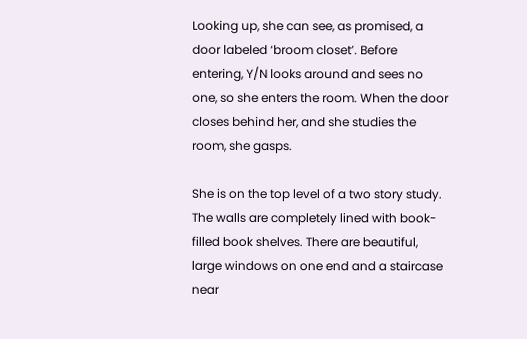Looking up, she can see, as promised, a door labeled ‘broom closet’. Before entering, Y/N looks around and sees no one, so she enters the room. When the door closes behind her, and she studies the room, she gasps.

She is on the top level of a two story study. The walls are completely lined with book-filled book shelves. There are beautiful, large windows on one end and a staircase near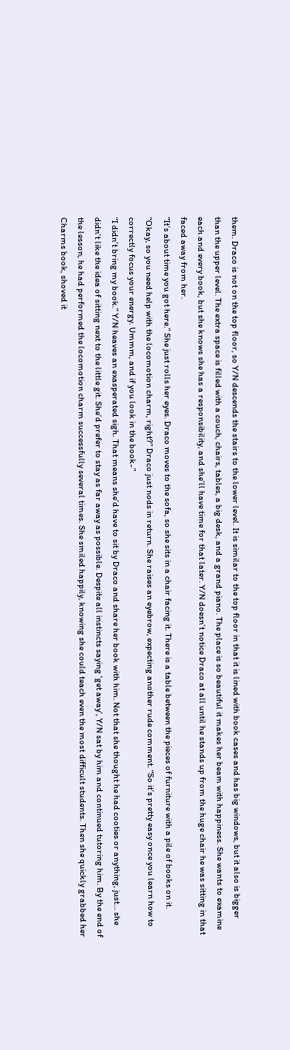them. Draco is not on the top floor, so Y/N descends the stairs to the lower level. It is similar to the top floor in that it is lined with book cases and has big windows, but it also is bigger than the upper level. The extra space is filled with a couch, chairs, tables, a big desk, and a grand piano. The place is so beautiful it makes her beam with happiness. She wants to examine each and every book, but she knows she has a responsibility, and she’ll have time for that later. Y/N doesn’t notice Draco at all until he stands up from the huge chair he was sitting in that faced away from her.
“It’s about time you got here.” She just rolls her eyes. Draco moves to the sofa, so she sits in a chair facing it. There is a table between the pieces of furniture with a pile of books on it.
“Okay, so you need help with the locomotion charm, right?” Draco just nods in return. She raises an eyebrow, expecting another rude comment. “So it’s pretty easy once you learn how to correctly focus your energy. Ummm, and if you look in the book-”
“I didn’t bring my book.” Y/N heaves an exasperated sigh. That means she’d have to sit by Draco and share her book with him. Not that she thought he had cooties or anything, just… she didn’t like the idea of sitting next to the little git. She’d prefer to stay as far away as possible. Despite all instincts saying 'get away’, Y/N sat by him and continued tutoring him. By the end of the lesson, he had performed the locomotion charm successfully several times. She smiled happily, knowing she could teach even the most difficult students. Then she quickly grabbed her Charms book, shoved it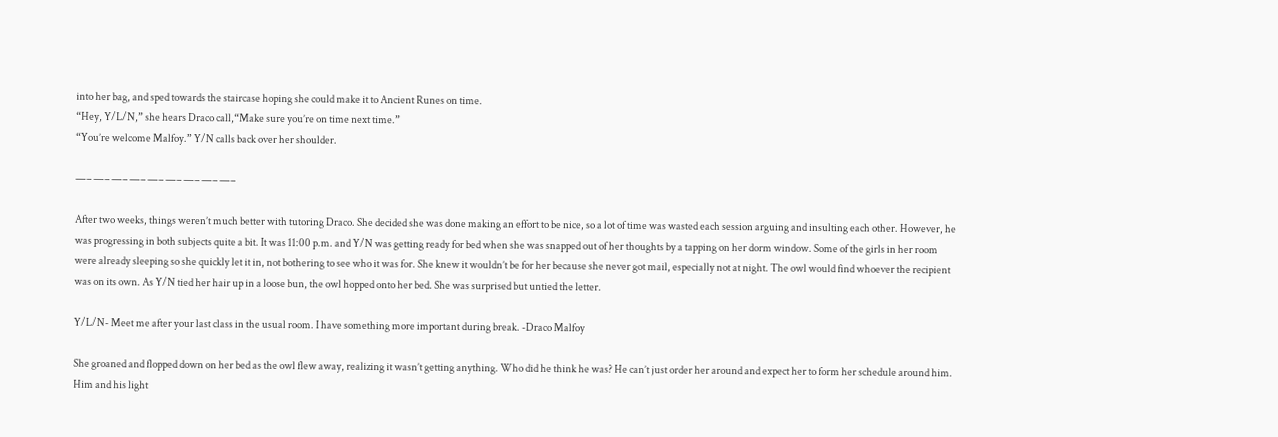into her bag, and sped towards the staircase hoping she could make it to Ancient Runes on time.
“Hey, Y/L/N,” she hears Draco call,“Make sure you’re on time next time.”
“You’re welcome Malfoy.” Y/N calls back over her shoulder.

—– —– —– —– —– —– —– —– —–

After two weeks, things weren’t much better with tutoring Draco. She decided she was done making an effort to be nice, so a lot of time was wasted each session arguing and insulting each other. However, he was progressing in both subjects quite a bit. It was 11:00 p.m. and Y/N was getting ready for bed when she was snapped out of her thoughts by a tapping on her dorm window. Some of the girls in her room were already sleeping so she quickly let it in, not bothering to see who it was for. She knew it wouldn’t be for her because she never got mail, especially not at night. The owl would find whoever the recipient was on its own. As Y/N tied her hair up in a loose bun, the owl hopped onto her bed. She was surprised but untied the letter.

Y/L/N- Meet me after your last class in the usual room. I have something more important during break. -Draco Malfoy

She groaned and flopped down on her bed as the owl flew away, realizing it wasn’t getting anything. Who did he think he was? He can’t just order her around and expect her to form her schedule around him. Him and his light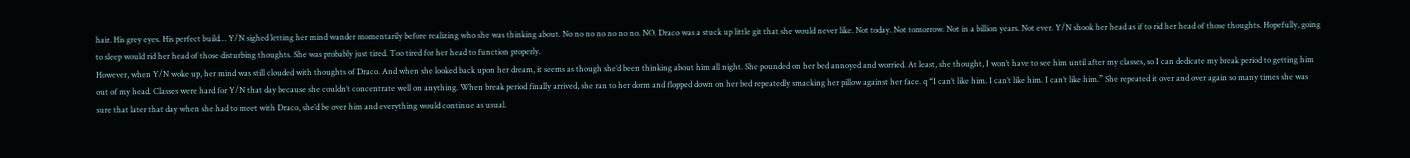hair. His grey eyes. His perfect build… Y/N sighed letting her mind wander momentarily before realizing who she was thinking about. No no no no no no no. NO. Draco was a stuck up little git that she would never like. Not today. Not tomorrow. Not in a billion years. Not ever. Y/N shook her head as if to rid her head of those thoughts. Hopefully, going to sleep would rid her head of those disturbing thoughts. She was probably just tired. Too tired for her head to function properly.
However, when Y/N woke up, her mind was still clouded with thoughts of Draco. And when she looked back upon her dream, it seems as though she’d been thinking about him all night. She pounded on her bed annoyed and worried. At least, she thought, I won’t have to see him until after my classes, so I can dedicate my break period to getting him out of my head. Classes were hard for Y/N that day because she couldn’t concentrate well on anything. When break period finally arrived, she ran to her dorm and flopped down on her bed repeatedly smacking her pillow against her face. q “I can’t like him. I can’t like him. I can’t like him.” She repeated it over and over again so many times she was sure that later that day when she had to meet with Draco, she’d be over him and everything would continue as usual.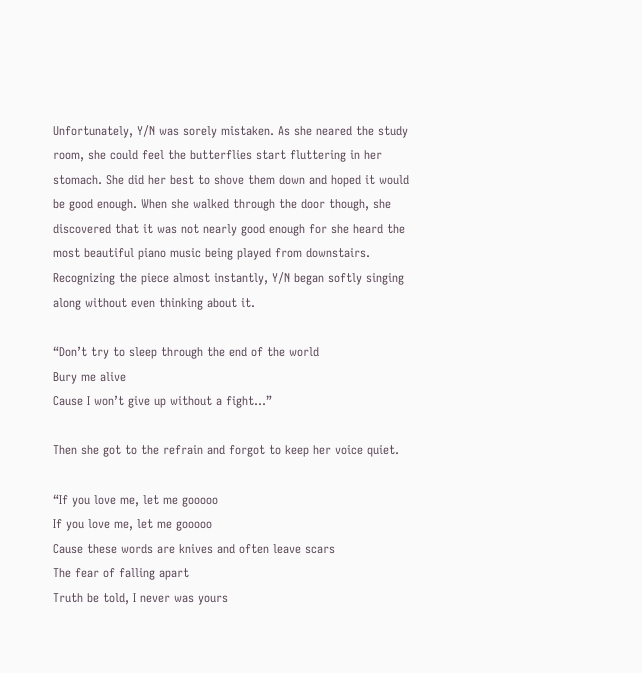Unfortunately, Y/N was sorely mistaken. As she neared the study room, she could feel the butterflies start fluttering in her stomach. She did her best to shove them down and hoped it would be good enough. When she walked through the door though, she discovered that it was not nearly good enough for she heard the most beautiful piano music being played from downstairs. Recognizing the piece almost instantly, Y/N began softly singing along without even thinking about it.

“Don’t try to sleep through the end of the world
Bury me alive
Cause I won’t give up without a fight…”

Then she got to the refrain and forgot to keep her voice quiet.

“If you love me, let me gooooo
If you love me, let me gooooo
Cause these words are knives and often leave scars
The fear of falling apart
Truth be told, I never was yours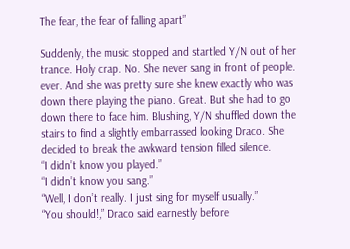The fear, the fear of falling apart”

Suddenly, the music stopped and startled Y/N out of her trance. Holy crap. No. She never sang in front of people. ever. And she was pretty sure she knew exactly who was down there playing the piano. Great. But she had to go down there to face him. Blushing, Y/N shuffled down the stairs to find a slightly embarrassed looking Draco. She decided to break the awkward tension filled silence.
“I didn’t know you played.”
“I didn’t know you sang.”
“Well, I don’t really. I just sing for myself usually.”
“You should!,” Draco said earnestly before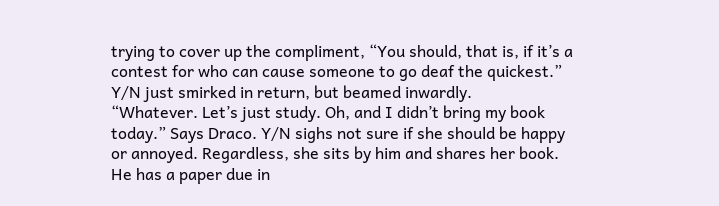trying to cover up the compliment, “You should, that is, if it’s a contest for who can cause someone to go deaf the quickest.” Y/N just smirked in return, but beamed inwardly.
“Whatever. Let’s just study. Oh, and I didn’t bring my book today.” Says Draco. Y/N sighs not sure if she should be happy or annoyed. Regardless, she sits by him and shares her book. He has a paper due in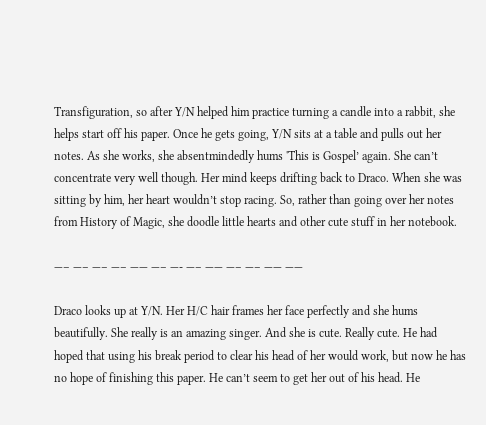Transfiguration, so after Y/N helped him practice turning a candle into a rabbit, she helps start off his paper. Once he gets going, Y/N sits at a table and pulls out her notes. As she works, she absentmindedly hums 'This is Gospel’ again. She can’t concentrate very well though. Her mind keeps drifting back to Draco. When she was sitting by him, her heart wouldn’t stop racing. So, rather than going over her notes from History of Magic, she doodle little hearts and other cute stuff in her notebook.

—– —– —– —– —— —– —- —– —— —– —– —— ——

Draco looks up at Y/N. Her H/C hair frames her face perfectly and she hums beautifully. She really is an amazing singer. And she is cute. Really cute. He had hoped that using his break period to clear his head of her would work, but now he has no hope of finishing this paper. He can’t seem to get her out of his head. He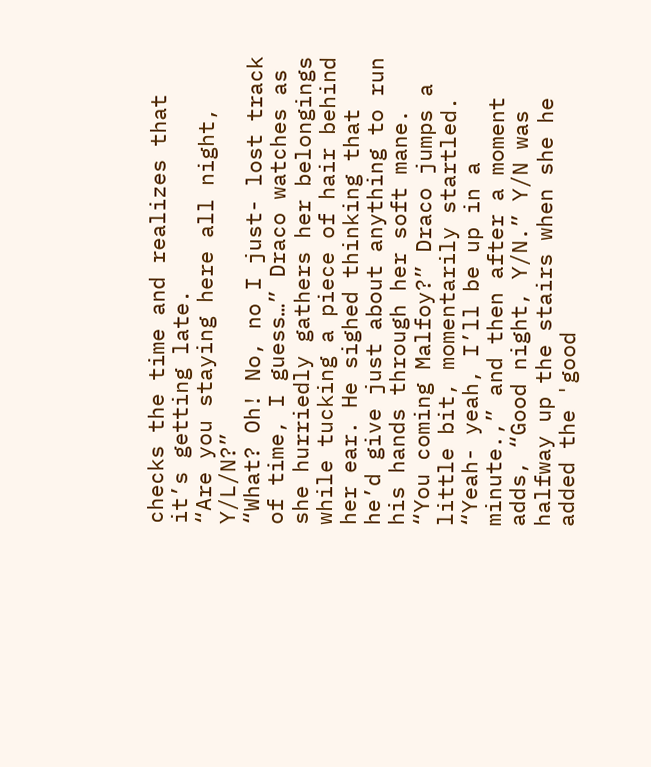checks the time and realizes that it’s getting late.
“Are you staying here all night, Y/L/N?”
“What? Oh! No, no I just- lost track of time, I guess…” Draco watches as she hurriedly gathers her belongings while tucking a piece of hair behind her ear. He sighed thinking that he’d give just about anything to run his hands through her soft mane.
“You coming Malfoy?” Draco jumps a little bit, momentarily startled.
“Yeah- yeah, I’ll be up in a minute.,” and then after a moment adds, “Good night, Y/N.” Y/N was halfway up the stairs when she he added the 'good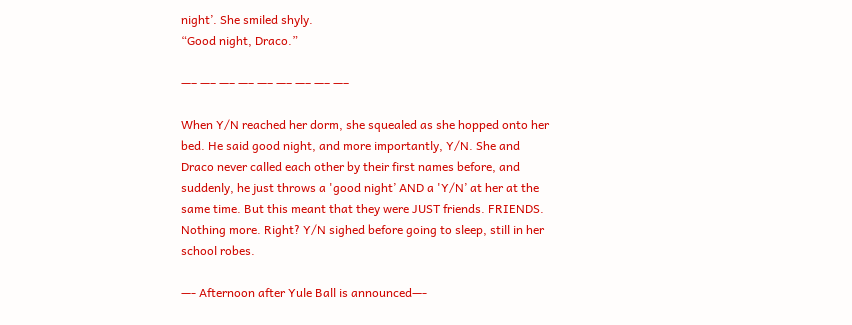night’. She smiled shyly.
“Good night, Draco.”

—– —– —– —– —– —– —– —– —–

When Y/N reached her dorm, she squealed as she hopped onto her bed. He said good night, and more importantly, Y/N. She and Draco never called each other by their first names before, and suddenly, he just throws a 'good night’ AND a 'Y/N’ at her at the same time. But this meant that they were JUST friends. FRIENDS. Nothing more. Right? Y/N sighed before going to sleep, still in her school robes.

—- Afternoon after Yule Ball is announced—-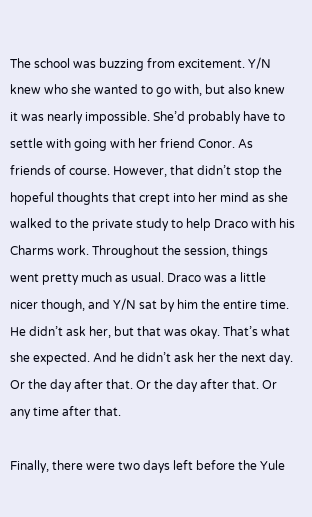The school was buzzing from excitement. Y/N knew who she wanted to go with, but also knew it was nearly impossible. She’d probably have to settle with going with her friend Conor. As friends of course. However, that didn’t stop the hopeful thoughts that crept into her mind as she walked to the private study to help Draco with his Charms work. Throughout the session, things went pretty much as usual. Draco was a little nicer though, and Y/N sat by him the entire time. He didn’t ask her, but that was okay. That’s what she expected. And he didn’t ask her the next day. Or the day after that. Or the day after that. Or any time after that.

Finally, there were two days left before the Yule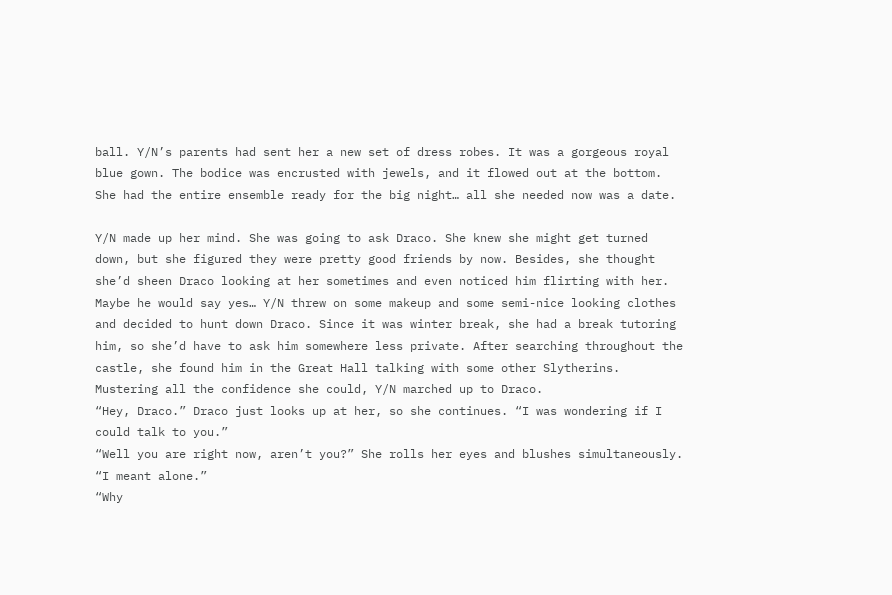ball. Y/N’s parents had sent her a new set of dress robes. It was a gorgeous royal blue gown. The bodice was encrusted with jewels, and it flowed out at the bottom. She had the entire ensemble ready for the big night… all she needed now was a date.

Y/N made up her mind. She was going to ask Draco. She knew she might get turned down, but she figured they were pretty good friends by now. Besides, she thought she’d sheen Draco looking at her sometimes and even noticed him flirting with her. Maybe he would say yes… Y/N threw on some makeup and some semi-nice looking clothes and decided to hunt down Draco. Since it was winter break, she had a break tutoring him, so she’d have to ask him somewhere less private. After searching throughout the castle, she found him in the Great Hall talking with some other Slytherins. Mustering all the confidence she could, Y/N marched up to Draco.
“Hey, Draco.” Draco just looks up at her, so she continues. “I was wondering if I could talk to you.”
“Well you are right now, aren’t you?” She rolls her eyes and blushes simultaneously.
“I meant alone.”
“Why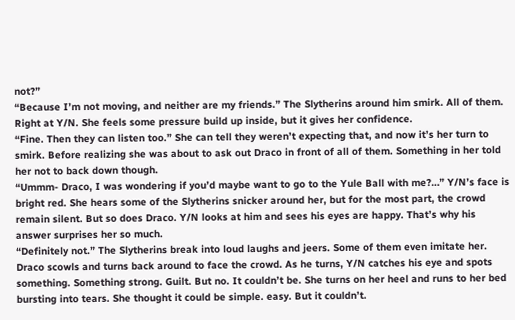not?”
“Because I’m not moving, and neither are my friends.” The Slytherins around him smirk. All of them. Right at Y/N. She feels some pressure build up inside, but it gives her confidence.
“Fine. Then they can listen too.” She can tell they weren’t expecting that, and now it’s her turn to smirk. Before realizing she was about to ask out Draco in front of all of them. Something in her told her not to back down though.
“Ummm- Draco, I was wondering if you’d maybe want to go to the Yule Ball with me?…” Y/N’s face is bright red. She hears some of the Slytherins snicker around her, but for the most part, the crowd remain silent. But so does Draco. Y/N looks at him and sees his eyes are happy. That’s why his answer surprises her so much.
“Definitely not.” The Slytherins break into loud laughs and jeers. Some of them even imitate her. Draco scowls and turns back around to face the crowd. As he turns, Y/N catches his eye and spots something. Something strong. Guilt. But no. It couldn’t be. She turns on her heel and runs to her bed bursting into tears. She thought it could be simple. easy. But it couldn’t.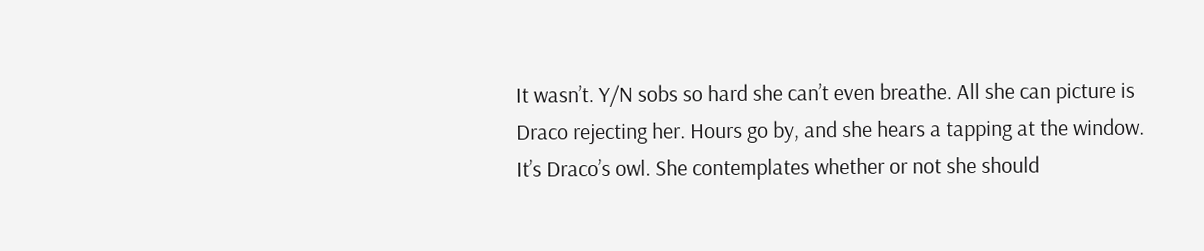It wasn’t. Y/N sobs so hard she can’t even breathe. All she can picture is Draco rejecting her. Hours go by, and she hears a tapping at the window. It’s Draco’s owl. She contemplates whether or not she should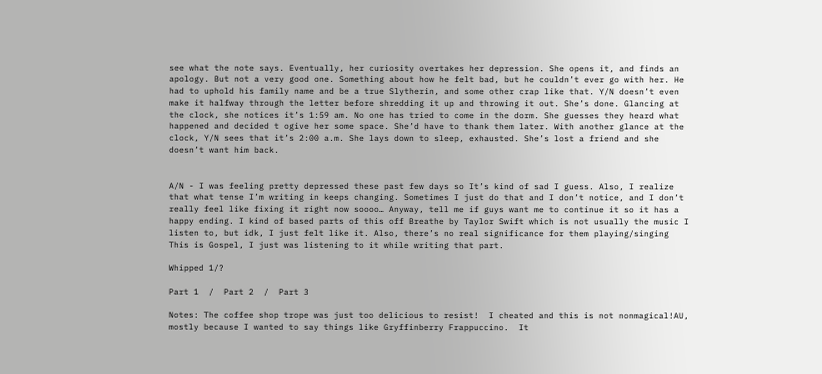see what the note says. Eventually, her curiosity overtakes her depression. She opens it, and finds an apology. But not a very good one. Something about how he felt bad, but he couldn’t ever go with her. He had to uphold his family name and be a true Slytherin, and some other crap like that. Y/N doesn’t even make it halfway through the letter before shredding it up and throwing it out. She’s done. Glancing at the clock, she notices it’s 1:59 am. No one has tried to come in the dorm. She guesses they heard what happened and decided t ogive her some space. She’d have to thank them later. With another glance at the clock, Y/N sees that it’s 2:00 a.m. She lays down to sleep, exhausted. She’s lost a friend and she doesn’t want him back.


A/N - I was feeling pretty depressed these past few days so It’s kind of sad I guess. Also, I realize that what tense I’m writing in keeps changing. Sometimes I just do that and I don’t notice, and I don’t really feel like fixing it right now soooo… Anyway, tell me if guys want me to continue it so it has a happy ending. I kind of based parts of this off Breathe by Taylor Swift which is not usually the music I listen to, but idk, I just felt like it. Also, there’s no real significance for them playing/singing This is Gospel, I just was listening to it while writing that part.

Whipped 1/?

Part 1  /  Part 2  /  Part 3

Notes: The coffee shop trope was just too delicious to resist!  I cheated and this is not nonmagical!AU, mostly because I wanted to say things like Gryffinberry Frappuccino.  It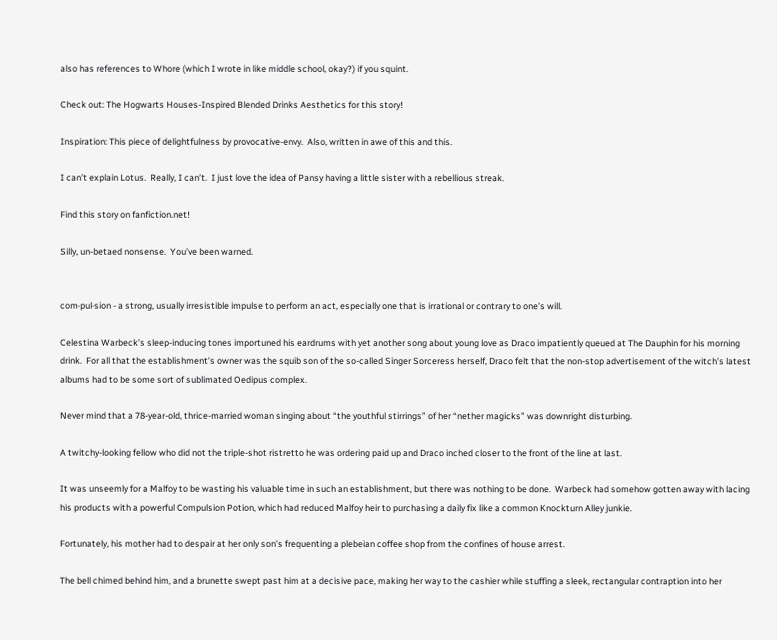also has references to Whore (which I wrote in like middle school, okay?) if you squint.

Check out: The Hogwarts Houses-Inspired Blended Drinks Aesthetics for this story!

Inspiration: This piece of delightfulness by provocative-envy.  Also, written in awe of this and this.

I can’t explain Lotus.  Really, I can’t.  I just love the idea of Pansy having a little sister with a rebellious streak.

Find this story on fanfiction.net!

Silly, un-betaed nonsense.  You’ve been warned.


com·pul·sion - a strong, usually irresistible impulse to perform an act, especially one that is irrational or contrary to one’s will.

Celestina Warbeck’s sleep-inducing tones importuned his eardrums with yet another song about young love as Draco impatiently queued at The Dauphin for his morning drink.  For all that the establishment’s owner was the squib son of the so-called Singer Sorceress herself, Draco felt that the non-stop advertisement of the witch’s latest albums had to be some sort of sublimated Oedipus complex.

Never mind that a 78-year-old, thrice-married woman singing about “the youthful stirrings” of her “nether magicks” was downright disturbing.

A twitchy-looking fellow who did not the triple-shot ristretto he was ordering paid up and Draco inched closer to the front of the line at last.

It was unseemly for a Malfoy to be wasting his valuable time in such an establishment, but there was nothing to be done.  Warbeck had somehow gotten away with lacing his products with a powerful Compulsion Potion, which had reduced Malfoy heir to purchasing a daily fix like a common Knockturn Alley junkie.

Fortunately, his mother had to despair at her only son’s frequenting a plebeian coffee shop from the confines of house arrest.

The bell chimed behind him, and a brunette swept past him at a decisive pace, making her way to the cashier while stuffing a sleek, rectangular contraption into her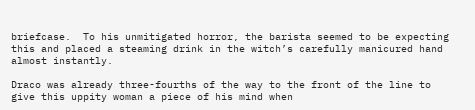briefcase.  To his unmitigated horror, the barista seemed to be expecting this and placed a steaming drink in the witch’s carefully manicured hand almost instantly.

Draco was already three-fourths of the way to the front of the line to give this uppity woman a piece of his mind when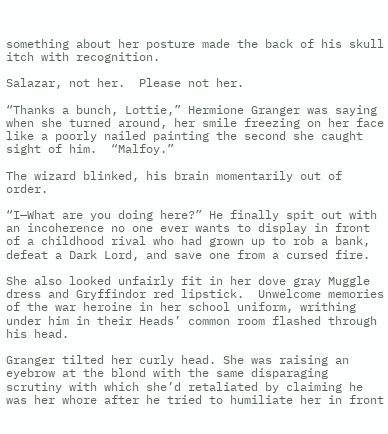something about her posture made the back of his skull itch with recognition.

Salazar, not her.  Please not her.

“Thanks a bunch, Lottie,” Hermione Granger was saying when she turned around, her smile freezing on her face like a poorly nailed painting the second she caught sight of him.  “Malfoy.”

The wizard blinked, his brain momentarily out of order.

“I—What are you doing here?” He finally spit out with an incoherence no one ever wants to display in front of a childhood rival who had grown up to rob a bank, defeat a Dark Lord, and save one from a cursed fire.

She also looked unfairly fit in her dove gray Muggle dress and Gryffindor red lipstick.  Unwelcome memories of the war heroine in her school uniform, writhing under him in their Heads’ common room flashed through his head.

Granger tilted her curly head. She was raising an eyebrow at the blond with the same disparaging scrutiny with which she’d retaliated by claiming he was her whore after he tried to humiliate her in front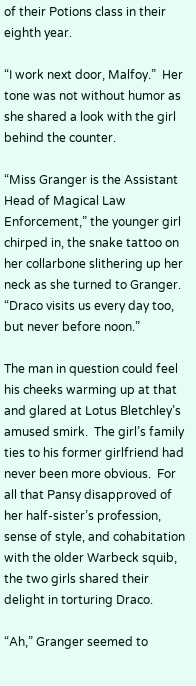of their Potions class in their eighth year.

“I work next door, Malfoy.”  Her tone was not without humor as she shared a look with the girl behind the counter.

“Miss Granger is the Assistant Head of Magical Law Enforcement,” the younger girl chirped in, the snake tattoo on her collarbone slithering up her neck as she turned to Granger.  “Draco visits us every day too, but never before noon.”

The man in question could feel his cheeks warming up at that and glared at Lotus Bletchley’s amused smirk.  The girl’s family ties to his former girlfriend had never been more obvious.  For all that Pansy disapproved of her half-sister’s profession, sense of style, and cohabitation with the older Warbeck squib, the two girls shared their delight in torturing Draco.

“Ah,” Granger seemed to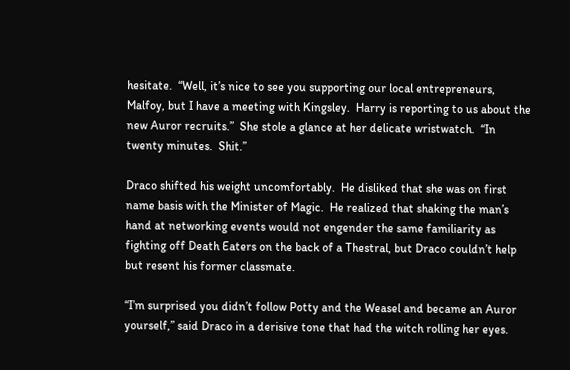hesitate.  “Well, it’s nice to see you supporting our local entrepreneurs, Malfoy, but I have a meeting with Kingsley.  Harry is reporting to us about the new Auror recruits.”  She stole a glance at her delicate wristwatch.  “In twenty minutes.  Shit.”

Draco shifted his weight uncomfortably.  He disliked that she was on first name basis with the Minister of Magic.  He realized that shaking the man’s hand at networking events would not engender the same familiarity as fighting off Death Eaters on the back of a Thestral, but Draco couldn’t help but resent his former classmate.

“I’m surprised you didn’t follow Potty and the Weasel and became an Auror yourself,” said Draco in a derisive tone that had the witch rolling her eyes.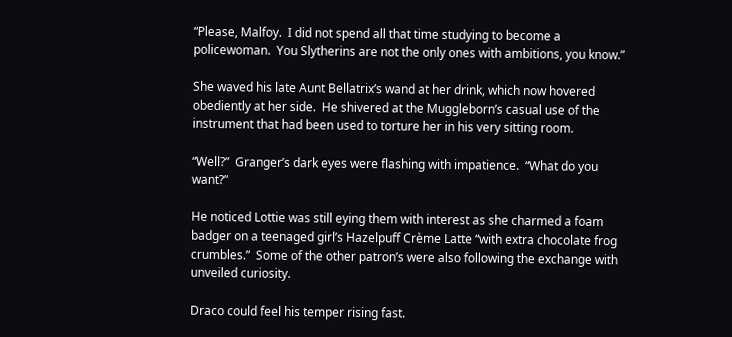“Please, Malfoy.  I did not spend all that time studying to become a policewoman.  You Slytherins are not the only ones with ambitions, you know.”

She waved his late Aunt Bellatrix’s wand at her drink, which now hovered obediently at her side.  He shivered at the Muggleborn’s casual use of the instrument that had been used to torture her in his very sitting room.

“Well?”  Granger’s dark eyes were flashing with impatience.  “What do you want?”

He noticed Lottie was still eying them with interest as she charmed a foam badger on a teenaged girl’s Hazelpuff Crème Latte “with extra chocolate frog crumbles.”  Some of the other patron’s were also following the exchange with unveiled curiosity.

Draco could feel his temper rising fast.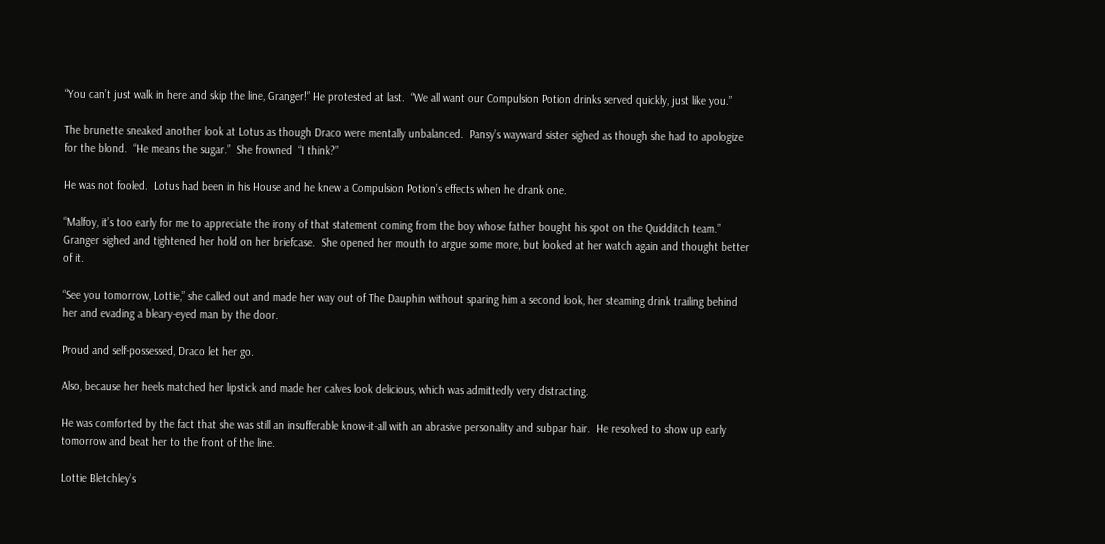“You can’t just walk in here and skip the line, Granger!” He protested at last.  “We all want our Compulsion Potion drinks served quickly, just like you.”

The brunette sneaked another look at Lotus as though Draco were mentally unbalanced.  Pansy’s wayward sister sighed as though she had to apologize for the blond.  “He means the sugar.”  She frowned  “I think?”

He was not fooled.  Lotus had been in his House and he knew a Compulsion Potion’s effects when he drank one.

“Malfoy, it’s too early for me to appreciate the irony of that statement coming from the boy whose father bought his spot on the Quidditch team.” Granger sighed and tightened her hold on her briefcase.  She opened her mouth to argue some more, but looked at her watch again and thought better of it.

“See you tomorrow, Lottie,” she called out and made her way out of The Dauphin without sparing him a second look, her steaming drink trailing behind her and evading a bleary-eyed man by the door.

Proud and self-possessed, Draco let her go.

Also, because her heels matched her lipstick and made her calves look delicious, which was admittedly very distracting.

He was comforted by the fact that she was still an insufferable know-it-all with an abrasive personality and subpar hair.  He resolved to show up early tomorrow and beat her to the front of the line.

Lottie Bletchley’s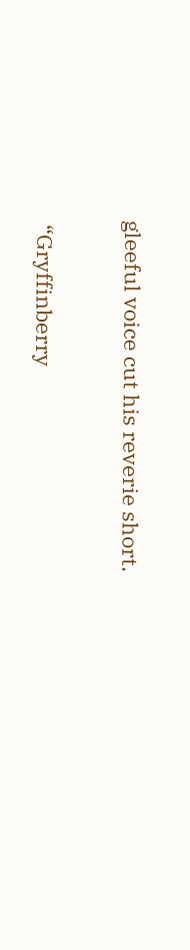gleeful voice cut his reverie short.

 “Gryffinberry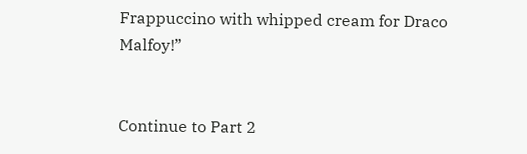Frappuccino with whipped cream for Draco Malfoy!”


Continue to Part 2